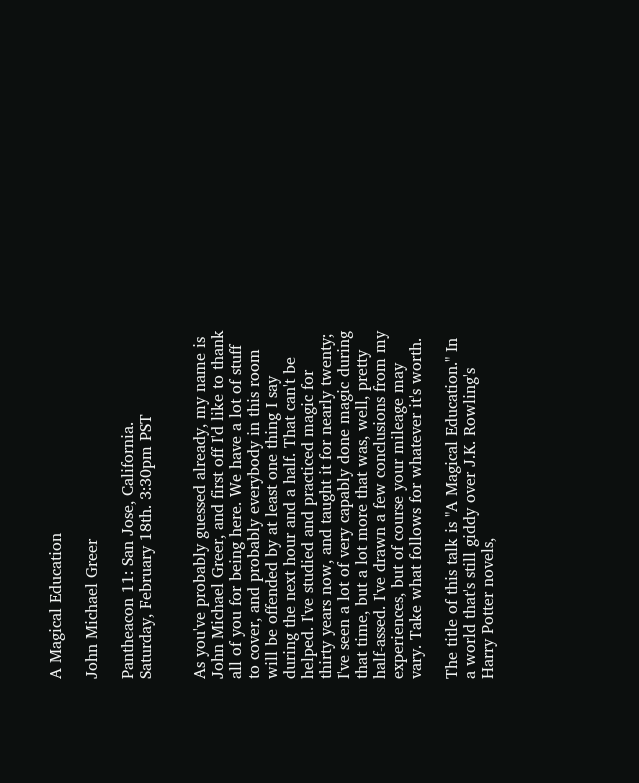A Magical Education

John Michael Greer

Pantheacon 11: San Jose, California.
Saturday, February 18th. 3:30pm PST


As you've probably guessed already, my name is John Michael Greer, and first off I'd like to thank all of you for being here. We have a lot of stuff to cover, and probably everybody in this room will be offended by at least one thing I say during the next hour and a half. That can't be helped. I've studied and practiced magic for thirty years now, and taught it for nearly twenty; I've seen a lot of very capably done magic during that time, but a lot more that was, well, pretty half-assed. I've drawn a few conclusions from my experiences, but of course your mileage may vary. Take what follows for whatever it's worth.

The title of this talk is "A Magical Education." In a world that's still giddy over J.K. Rowling's Harry Potter novels,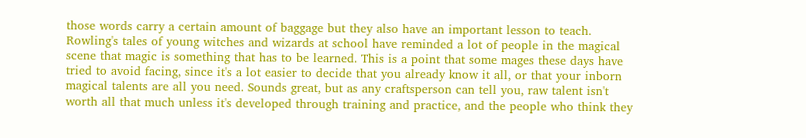those words carry a certain amount of baggage but they also have an important lesson to teach. Rowling's tales of young witches and wizards at school have reminded a lot of people in the magical scene that magic is something that has to be learned. This is a point that some mages these days have tried to avoid facing, since it's a lot easier to decide that you already know it all, or that your inborn magical talents are all you need. Sounds great, but as any craftsperson can tell you, raw talent isn't worth all that much unless it's developed through training and practice, and the people who think they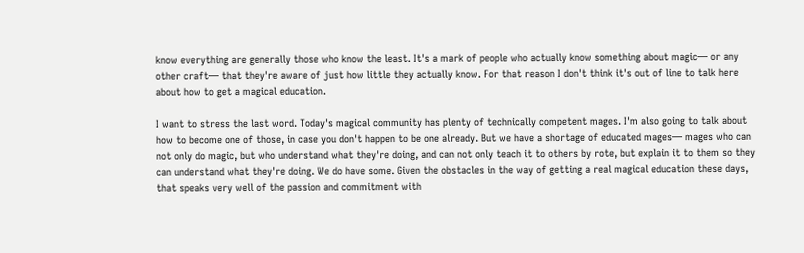know everything are generally those who know the least. It's a mark of people who actually know something about magic— or any other craft— that they're aware of just how little they actually know. For that reason I don't think it's out of line to talk here about how to get a magical education.

I want to stress the last word. Today's magical community has plenty of technically competent mages. I'm also going to talk about how to become one of those, in case you don't happen to be one already. But we have a shortage of educated mages— mages who can not only do magic, but who understand what they're doing, and can not only teach it to others by rote, but explain it to them so they can understand what they're doing. We do have some. Given the obstacles in the way of getting a real magical education these days, that speaks very well of the passion and commitment with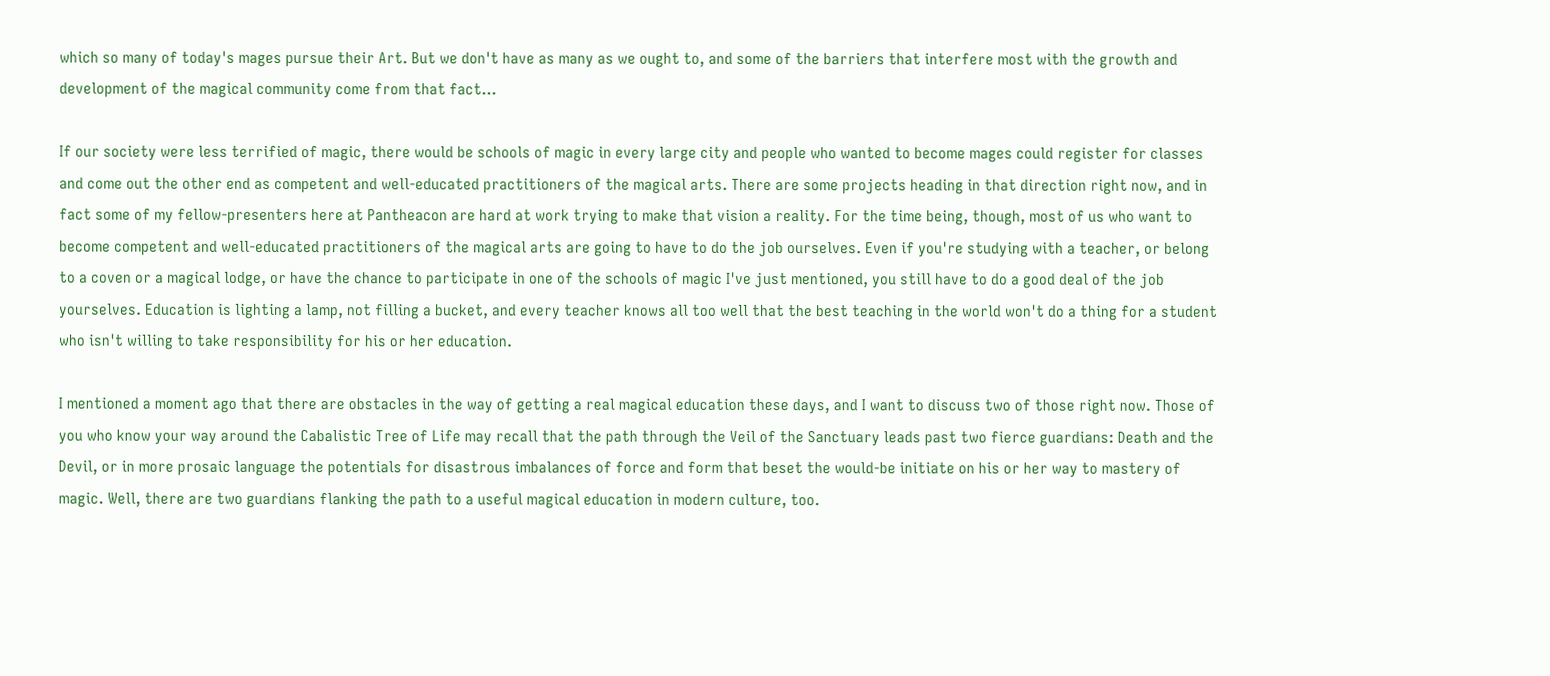which so many of today's mages pursue their Art. But we don't have as many as we ought to, and some of the barriers that interfere most with the growth and development of the magical community come from that fact...

If our society were less terrified of magic, there would be schools of magic in every large city and people who wanted to become mages could register for classes and come out the other end as competent and well-educated practitioners of the magical arts. There are some projects heading in that direction right now, and in fact some of my fellow-presenters here at Pantheacon are hard at work trying to make that vision a reality. For the time being, though, most of us who want to become competent and well-educated practitioners of the magical arts are going to have to do the job ourselves. Even if you're studying with a teacher, or belong to a coven or a magical lodge, or have the chance to participate in one of the schools of magic I've just mentioned, you still have to do a good deal of the job yourselves. Education is lighting a lamp, not filling a bucket, and every teacher knows all too well that the best teaching in the world won't do a thing for a student who isn't willing to take responsibility for his or her education.

I mentioned a moment ago that there are obstacles in the way of getting a real magical education these days, and I want to discuss two of those right now. Those of you who know your way around the Cabalistic Tree of Life may recall that the path through the Veil of the Sanctuary leads past two fierce guardians: Death and the Devil, or in more prosaic language the potentials for disastrous imbalances of force and form that beset the would-be initiate on his or her way to mastery of magic. Well, there are two guardians flanking the path to a useful magical education in modern culture, too.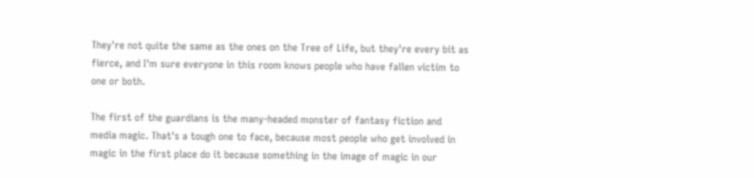They're not quite the same as the ones on the Tree of Life, but they're every bit as fierce, and I'm sure everyone in this room knows people who have fallen victim to one or both.

The first of the guardians is the many-headed monster of fantasy fiction and media magic. That's a tough one to face, because most people who get involved in magic in the first place do it because something in the image of magic in our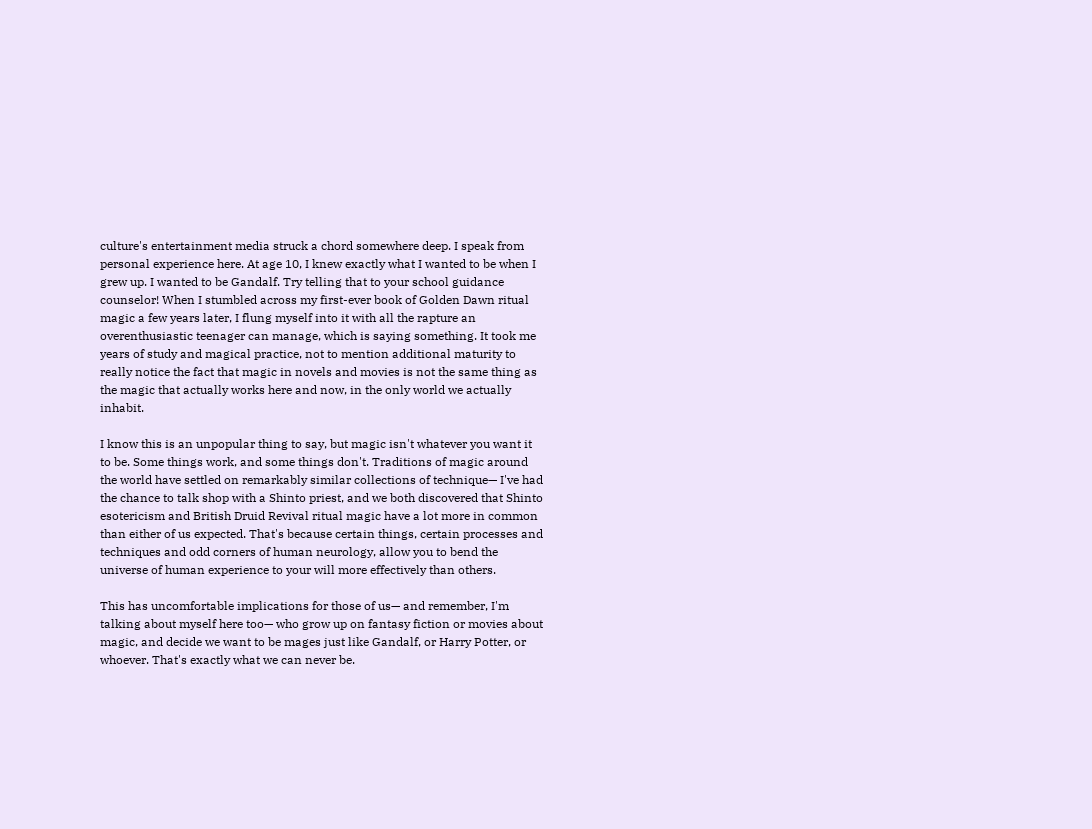culture's entertainment media struck a chord somewhere deep. I speak from personal experience here. At age 10, I knew exactly what I wanted to be when I grew up. I wanted to be Gandalf. Try telling that to your school guidance counselor! When I stumbled across my first-ever book of Golden Dawn ritual magic a few years later, I flung myself into it with all the rapture an overenthusiastic teenager can manage, which is saying something. It took me years of study and magical practice, not to mention additional maturity to really notice the fact that magic in novels and movies is not the same thing as the magic that actually works here and now, in the only world we actually inhabit.

I know this is an unpopular thing to say, but magic isn't whatever you want it to be. Some things work, and some things don't. Traditions of magic around the world have settled on remarkably similar collections of technique— I've had the chance to talk shop with a Shinto priest, and we both discovered that Shinto esotericism and British Druid Revival ritual magic have a lot more in common than either of us expected. That's because certain things, certain processes and techniques and odd corners of human neurology, allow you to bend the universe of human experience to your will more effectively than others.

This has uncomfortable implications for those of us— and remember, I'm talking about myself here too— who grow up on fantasy fiction or movies about magic, and decide we want to be mages just like Gandalf, or Harry Potter, or whoever. That's exactly what we can never be.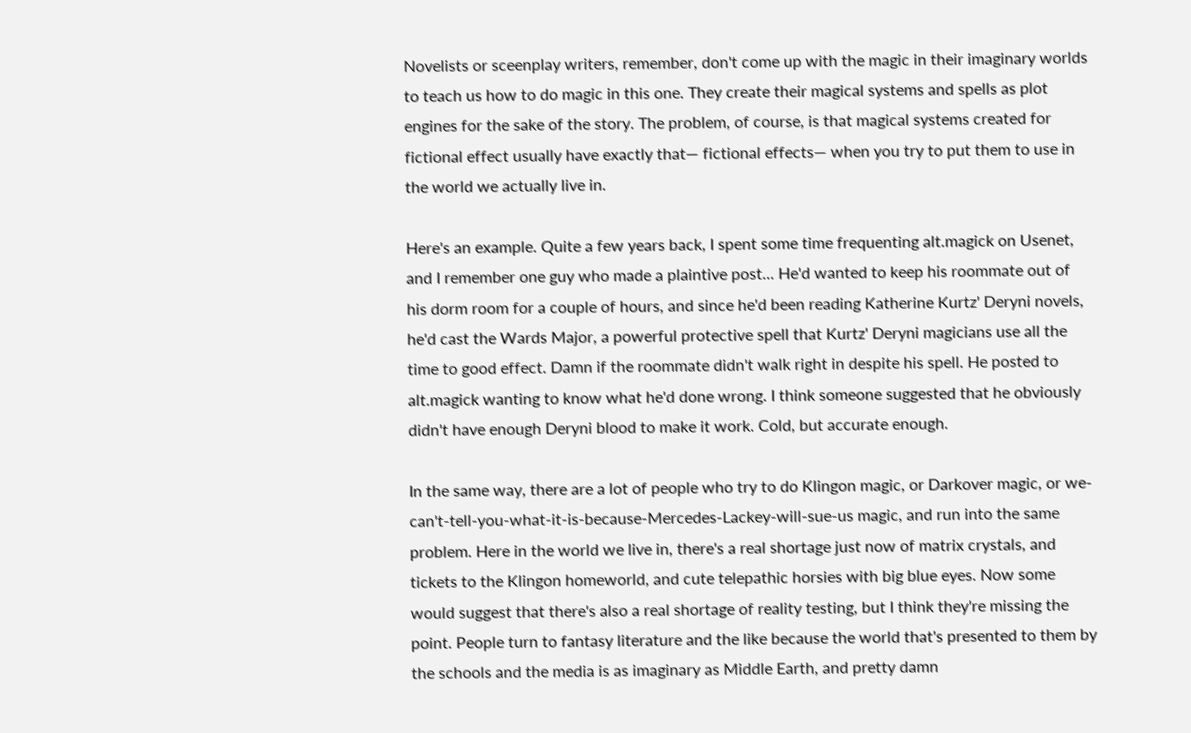Novelists or sceenplay writers, remember, don't come up with the magic in their imaginary worlds to teach us how to do magic in this one. They create their magical systems and spells as plot engines for the sake of the story. The problem, of course, is that magical systems created for fictional effect usually have exactly that— fictional effects— when you try to put them to use in the world we actually live in.

Here's an example. Quite a few years back, I spent some time frequenting alt.magick on Usenet, and I remember one guy who made a plaintive post... He'd wanted to keep his roommate out of his dorm room for a couple of hours, and since he'd been reading Katherine Kurtz' Deryni novels, he'd cast the Wards Major, a powerful protective spell that Kurtz' Deryni magicians use all the time to good effect. Damn if the roommate didn't walk right in despite his spell. He posted to alt.magick wanting to know what he'd done wrong. I think someone suggested that he obviously didn't have enough Deryni blood to make it work. Cold, but accurate enough.

In the same way, there are a lot of people who try to do Klingon magic, or Darkover magic, or we-can't-tell-you-what-it-is-because-Mercedes-Lackey-will-sue-us magic, and run into the same problem. Here in the world we live in, there's a real shortage just now of matrix crystals, and tickets to the Klingon homeworld, and cute telepathic horsies with big blue eyes. Now some would suggest that there's also a real shortage of reality testing, but I think they're missing the point. People turn to fantasy literature and the like because the world that's presented to them by the schools and the media is as imaginary as Middle Earth, and pretty damn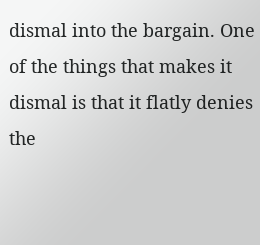dismal into the bargain. One of the things that makes it dismal is that it flatly denies the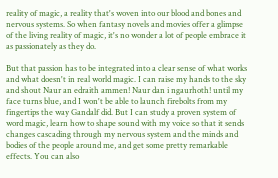reality of magic, a reality that's woven into our blood and bones and nervous systems. So when fantasy novels and movies offer a glimpse of the living reality of magic, it's no wonder a lot of people embrace it as passionately as they do.

But that passion has to be integrated into a clear sense of what works and what doesn't in real world magic. I can raise my hands to the sky and shout Naur an edraith ammen! Naur dan i ngaurhoth! until my face turns blue, and I won't be able to launch firebolts from my fingertips the way Gandalf did. But I can study a proven system of word magic, learn how to shape sound with my voice so that it sends changes cascading through my nervous system and the minds and bodies of the people around me, and get some pretty remarkable effects. You can also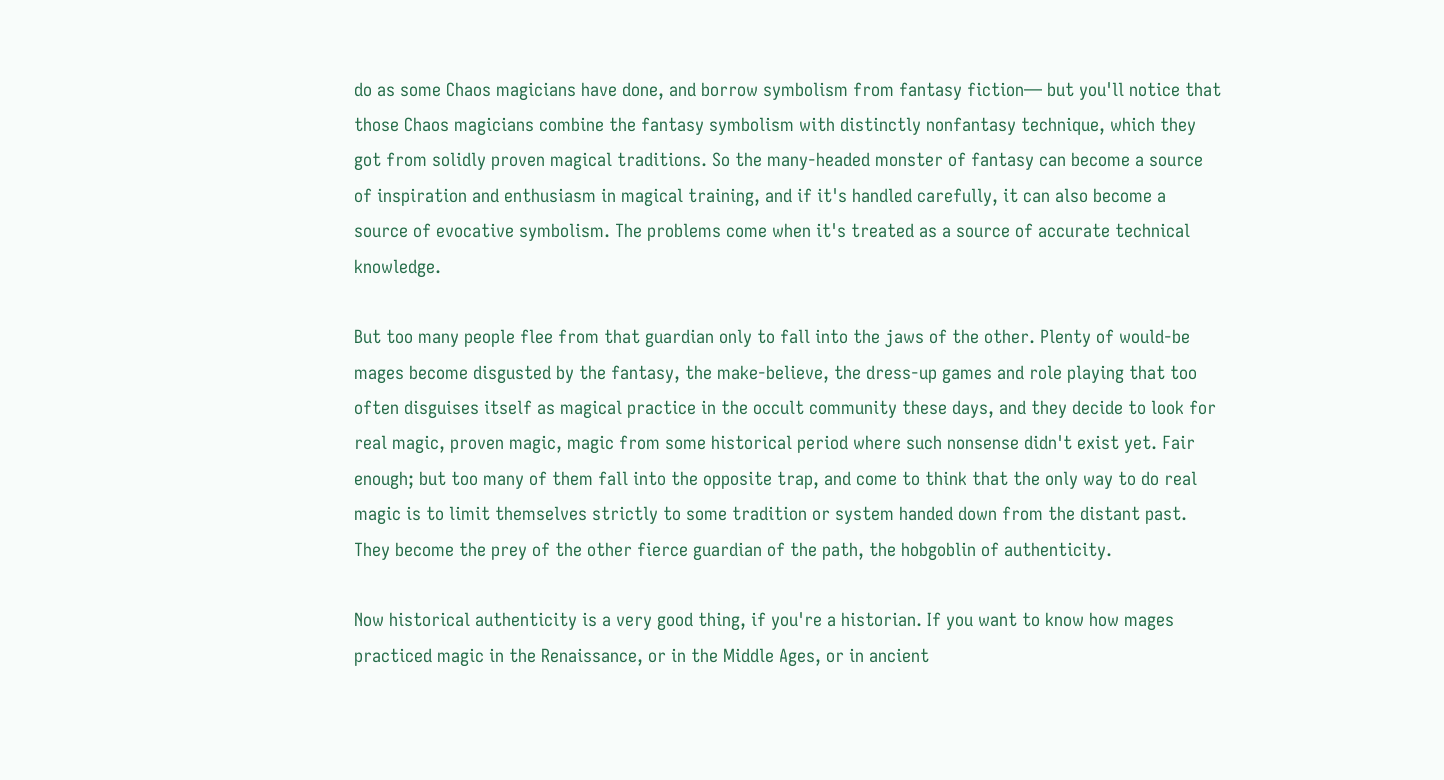do as some Chaos magicians have done, and borrow symbolism from fantasy fiction— but you'll notice that those Chaos magicians combine the fantasy symbolism with distinctly nonfantasy technique, which they got from solidly proven magical traditions. So the many-headed monster of fantasy can become a source of inspiration and enthusiasm in magical training, and if it's handled carefully, it can also become a source of evocative symbolism. The problems come when it's treated as a source of accurate technical knowledge.

But too many people flee from that guardian only to fall into the jaws of the other. Plenty of would-be mages become disgusted by the fantasy, the make-believe, the dress-up games and role playing that too often disguises itself as magical practice in the occult community these days, and they decide to look for real magic, proven magic, magic from some historical period where such nonsense didn't exist yet. Fair enough; but too many of them fall into the opposite trap, and come to think that the only way to do real magic is to limit themselves strictly to some tradition or system handed down from the distant past. They become the prey of the other fierce guardian of the path, the hobgoblin of authenticity.

Now historical authenticity is a very good thing, if you're a historian. If you want to know how mages practiced magic in the Renaissance, or in the Middle Ages, or in ancient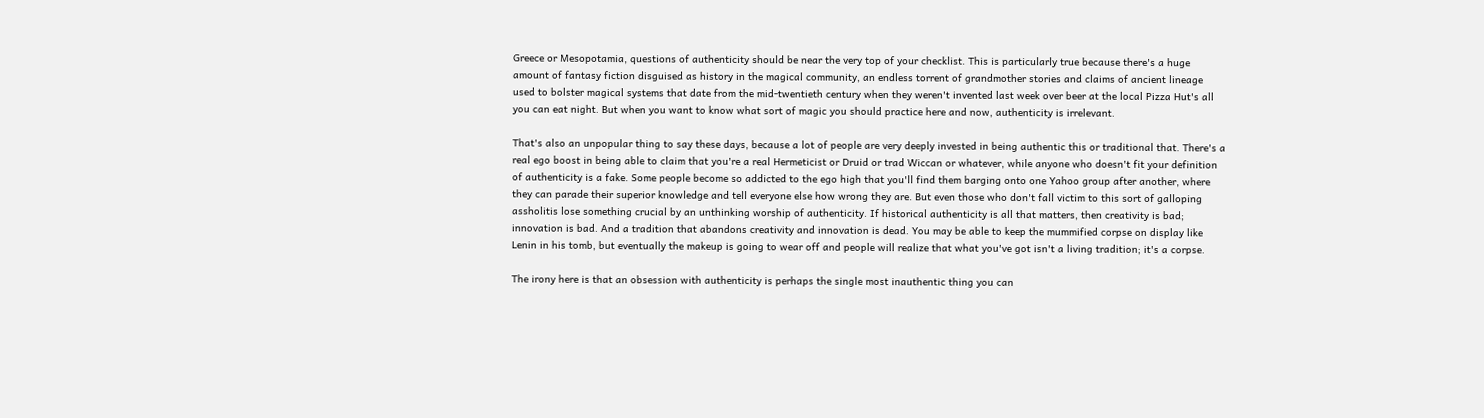Greece or Mesopotamia, questions of authenticity should be near the very top of your checklist. This is particularly true because there's a huge amount of fantasy fiction disguised as history in the magical community, an endless torrent of grandmother stories and claims of ancient lineage used to bolster magical systems that date from the mid-twentieth century when they weren't invented last week over beer at the local Pizza Hut's all you can eat night. But when you want to know what sort of magic you should practice here and now, authenticity is irrelevant.

That's also an unpopular thing to say these days, because a lot of people are very deeply invested in being authentic this or traditional that. There's a real ego boost in being able to claim that you're a real Hermeticist or Druid or trad Wiccan or whatever, while anyone who doesn't fit your definition of authenticity is a fake. Some people become so addicted to the ego high that you'll find them barging onto one Yahoo group after another, where they can parade their superior knowledge and tell everyone else how wrong they are. But even those who don't fall victim to this sort of galloping assholitis lose something crucial by an unthinking worship of authenticity. If historical authenticity is all that matters, then creativity is bad; innovation is bad. And a tradition that abandons creativity and innovation is dead. You may be able to keep the mummified corpse on display like Lenin in his tomb, but eventually the makeup is going to wear off and people will realize that what you've got isn't a living tradition; it's a corpse.

The irony here is that an obsession with authenticity is perhaps the single most inauthentic thing you can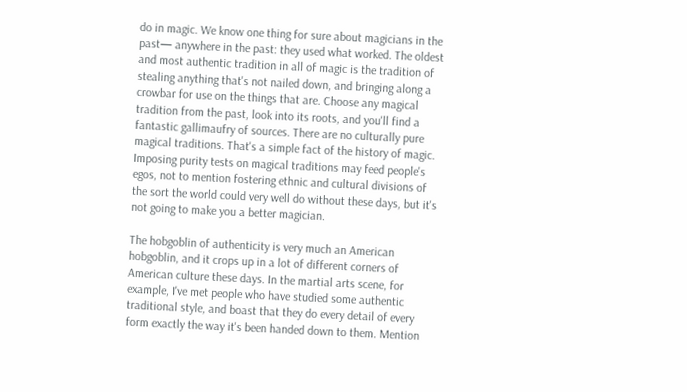do in magic. We know one thing for sure about magicians in the past— anywhere in the past: they used what worked. The oldest and most authentic tradition in all of magic is the tradition of stealing anything that's not nailed down, and bringing along a crowbar for use on the things that are. Choose any magical tradition from the past, look into its roots, and you'll find a fantastic gallimaufry of sources. There are no culturally pure magical traditions. That's a simple fact of the history of magic. Imposing purity tests on magical traditions may feed people's egos, not to mention fostering ethnic and cultural divisions of the sort the world could very well do without these days, but it's not going to make you a better magician.

The hobgoblin of authenticity is very much an American hobgoblin, and it crops up in a lot of different corners of American culture these days. In the martial arts scene, for example, I've met people who have studied some authentic traditional style, and boast that they do every detail of every form exactly the way it's been handed down to them. Mention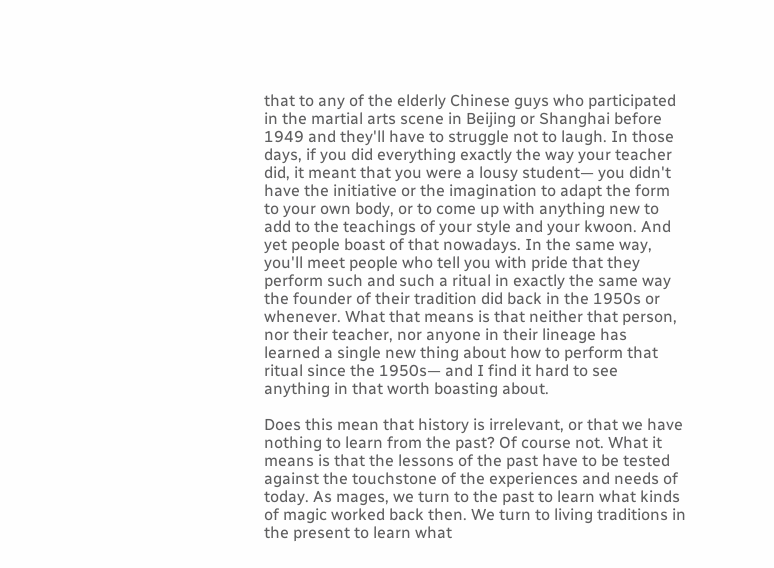that to any of the elderly Chinese guys who participated in the martial arts scene in Beijing or Shanghai before 1949 and they'll have to struggle not to laugh. In those days, if you did everything exactly the way your teacher did, it meant that you were a lousy student— you didn't have the initiative or the imagination to adapt the form to your own body, or to come up with anything new to add to the teachings of your style and your kwoon. And yet people boast of that nowadays. In the same way, you'll meet people who tell you with pride that they perform such and such a ritual in exactly the same way the founder of their tradition did back in the 1950s or whenever. What that means is that neither that person, nor their teacher, nor anyone in their lineage has learned a single new thing about how to perform that ritual since the 1950s— and I find it hard to see anything in that worth boasting about.

Does this mean that history is irrelevant, or that we have nothing to learn from the past? Of course not. What it means is that the lessons of the past have to be tested against the touchstone of the experiences and needs of today. As mages, we turn to the past to learn what kinds of magic worked back then. We turn to living traditions in the present to learn what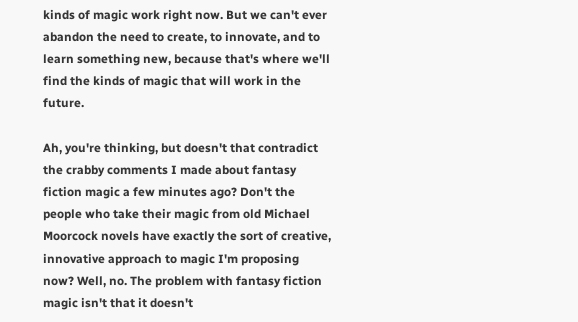kinds of magic work right now. But we can't ever abandon the need to create, to innovate, and to learn something new, because that's where we'll find the kinds of magic that will work in the future.

Ah, you're thinking, but doesn't that contradict the crabby comments I made about fantasy fiction magic a few minutes ago? Don't the people who take their magic from old Michael Moorcock novels have exactly the sort of creative, innovative approach to magic I'm proposing now? Well, no. The problem with fantasy fiction magic isn't that it doesn't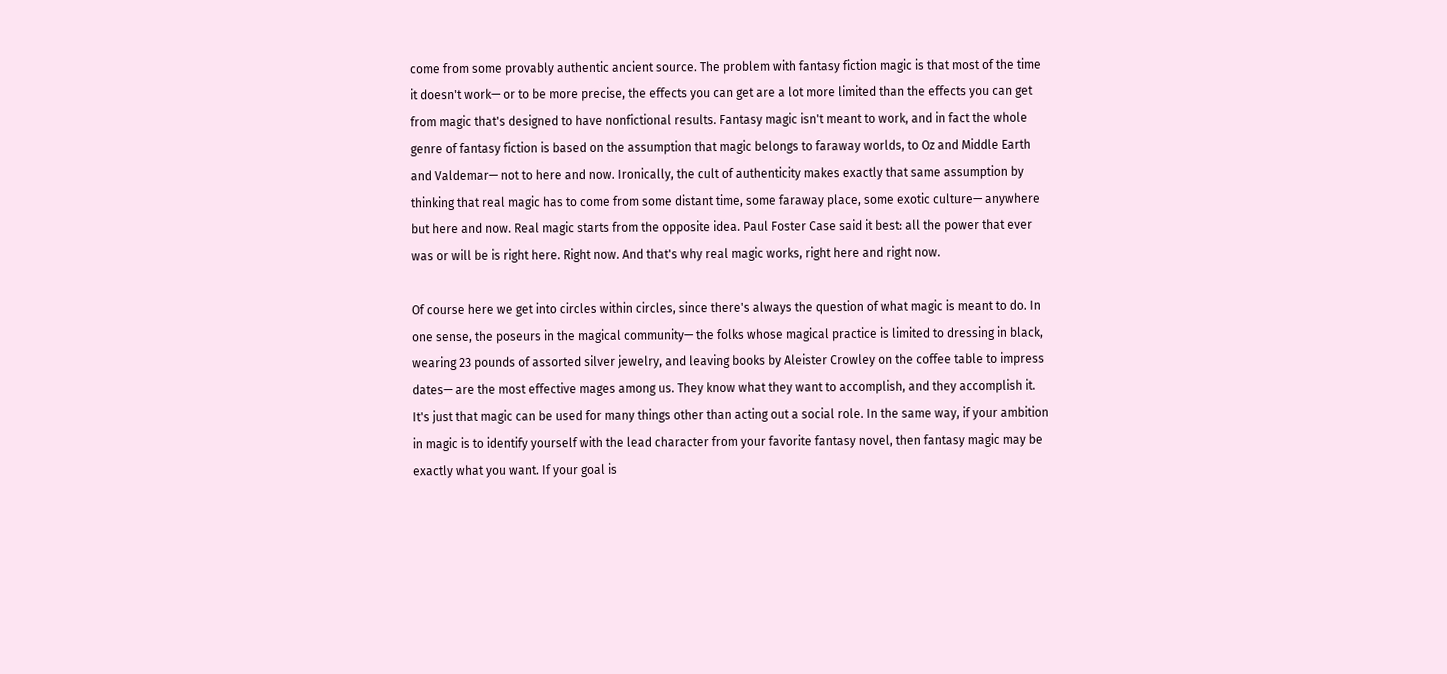come from some provably authentic ancient source. The problem with fantasy fiction magic is that most of the time it doesn't work— or to be more precise, the effects you can get are a lot more limited than the effects you can get from magic that's designed to have nonfictional results. Fantasy magic isn't meant to work, and in fact the whole genre of fantasy fiction is based on the assumption that magic belongs to faraway worlds, to Oz and Middle Earth and Valdemar— not to here and now. Ironically, the cult of authenticity makes exactly that same assumption by thinking that real magic has to come from some distant time, some faraway place, some exotic culture— anywhere but here and now. Real magic starts from the opposite idea. Paul Foster Case said it best: all the power that ever was or will be is right here. Right now. And that's why real magic works, right here and right now.

Of course here we get into circles within circles, since there's always the question of what magic is meant to do. In one sense, the poseurs in the magical community— the folks whose magical practice is limited to dressing in black, wearing 23 pounds of assorted silver jewelry, and leaving books by Aleister Crowley on the coffee table to impress dates— are the most effective mages among us. They know what they want to accomplish, and they accomplish it. It's just that magic can be used for many things other than acting out a social role. In the same way, if your ambition in magic is to identify yourself with the lead character from your favorite fantasy novel, then fantasy magic may be exactly what you want. If your goal is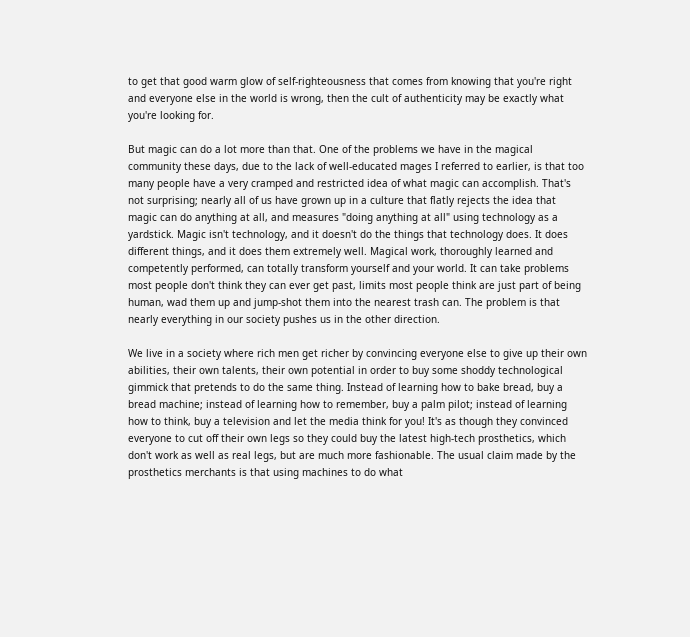to get that good warm glow of self-righteousness that comes from knowing that you're right and everyone else in the world is wrong, then the cult of authenticity may be exactly what you're looking for.

But magic can do a lot more than that. One of the problems we have in the magical community these days, due to the lack of well-educated mages I referred to earlier, is that too many people have a very cramped and restricted idea of what magic can accomplish. That's not surprising; nearly all of us have grown up in a culture that flatly rejects the idea that magic can do anything at all, and measures "doing anything at all" using technology as a yardstick. Magic isn't technology, and it doesn't do the things that technology does. It does different things, and it does them extremely well. Magical work, thoroughly learned and competently performed, can totally transform yourself and your world. It can take problems most people don't think they can ever get past, limits most people think are just part of being human, wad them up and jump-shot them into the nearest trash can. The problem is that nearly everything in our society pushes us in the other direction.

We live in a society where rich men get richer by convincing everyone else to give up their own abilities, their own talents, their own potential in order to buy some shoddy technological gimmick that pretends to do the same thing. Instead of learning how to bake bread, buy a bread machine; instead of learning how to remember, buy a palm pilot; instead of learning how to think, buy a television and let the media think for you! It's as though they convinced everyone to cut off their own legs so they could buy the latest high-tech prosthetics, which don't work as well as real legs, but are much more fashionable. The usual claim made by the prosthetics merchants is that using machines to do what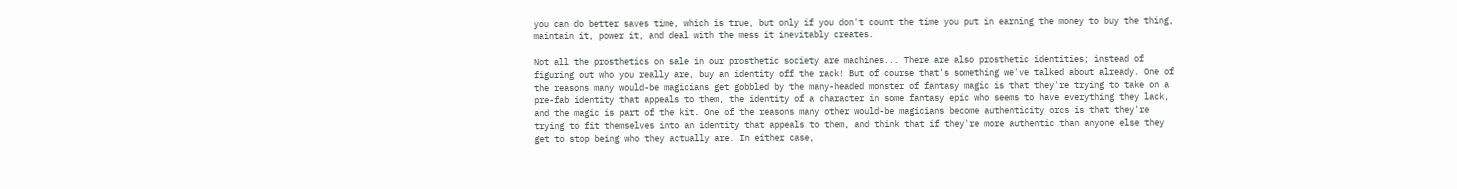you can do better saves time, which is true, but only if you don't count the time you put in earning the money to buy the thing, maintain it, power it, and deal with the mess it inevitably creates.

Not all the prosthetics on sale in our prosthetic society are machines... There are also prosthetic identities; instead of figuring out who you really are, buy an identity off the rack! But of course that's something we've talked about already. One of the reasons many would-be magicians get gobbled by the many-headed monster of fantasy magic is that they're trying to take on a pre-fab identity that appeals to them, the identity of a character in some fantasy epic who seems to have everything they lack, and the magic is part of the kit. One of the reasons many other would-be magicians become authenticity orcs is that they're trying to fit themselves into an identity that appeals to them, and think that if they're more authentic than anyone else they get to stop being who they actually are. In either case,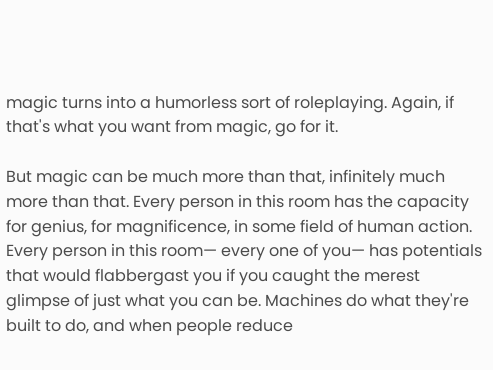magic turns into a humorless sort of roleplaying. Again, if that's what you want from magic, go for it.

But magic can be much more than that, infinitely much more than that. Every person in this room has the capacity for genius, for magnificence, in some field of human action. Every person in this room— every one of you— has potentials that would flabbergast you if you caught the merest glimpse of just what you can be. Machines do what they're built to do, and when people reduce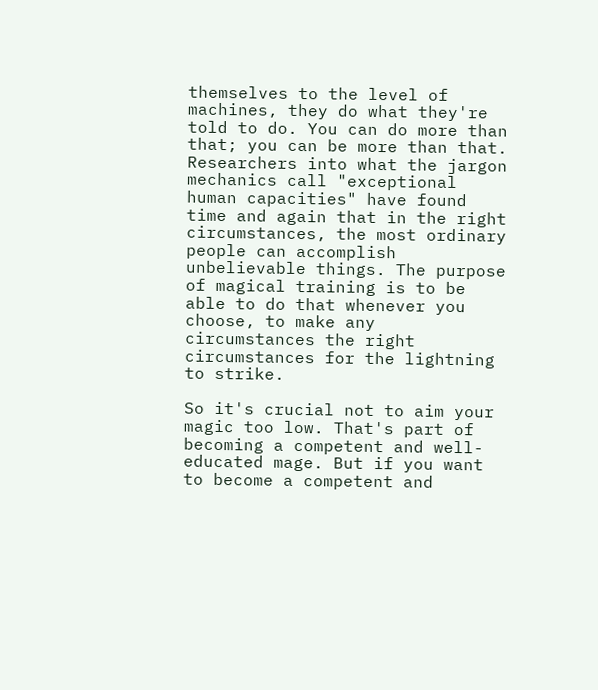themselves to the level of machines, they do what they're told to do. You can do more than that; you can be more than that. Researchers into what the jargon mechanics call "exceptional human capacities" have found time and again that in the right circumstances, the most ordinary people can accomplish unbelievable things. The purpose of magical training is to be able to do that whenever you choose, to make any circumstances the right circumstances for the lightning to strike.

So it's crucial not to aim your magic too low. That's part of becoming a competent and well-educated mage. But if you want to become a competent and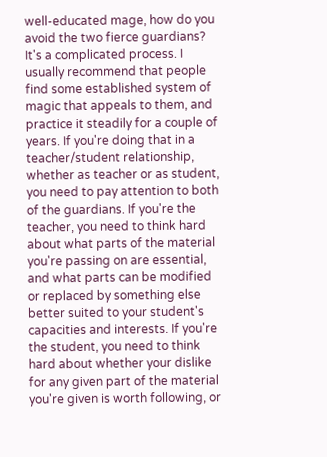well-educated mage, how do you avoid the two fierce guardians? It's a complicated process. I usually recommend that people find some established system of magic that appeals to them, and practice it steadily for a couple of years. If you're doing that in a teacher/student relationship, whether as teacher or as student, you need to pay attention to both of the guardians. If you're the teacher, you need to think hard about what parts of the material you're passing on are essential, and what parts can be modified or replaced by something else better suited to your student's capacities and interests. If you're the student, you need to think hard about whether your dislike for any given part of the material you're given is worth following, or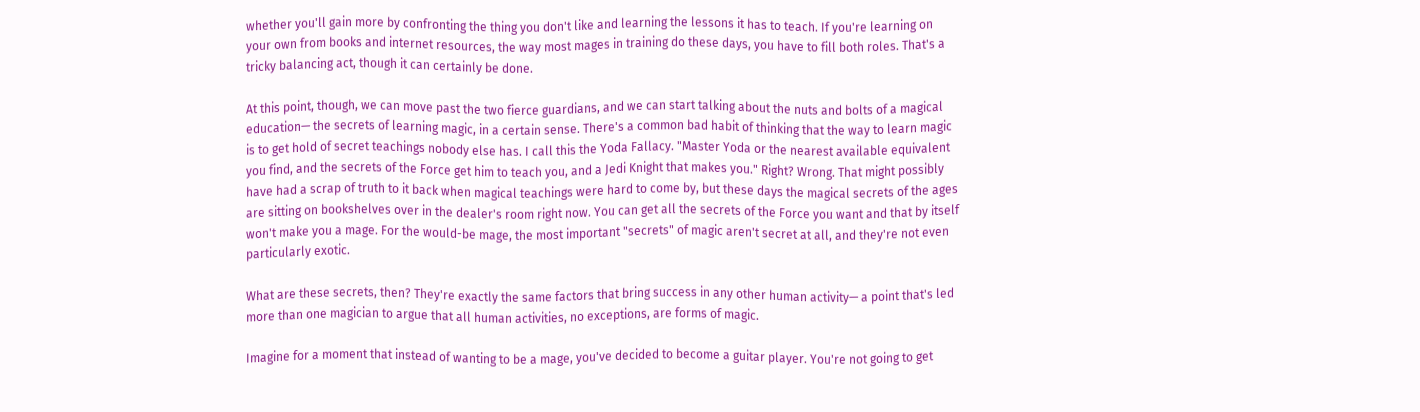whether you'll gain more by confronting the thing you don't like and learning the lessons it has to teach. If you're learning on your own from books and internet resources, the way most mages in training do these days, you have to fill both roles. That's a tricky balancing act, though it can certainly be done.

At this point, though, we can move past the two fierce guardians, and we can start talking about the nuts and bolts of a magical education— the secrets of learning magic, in a certain sense. There's a common bad habit of thinking that the way to learn magic is to get hold of secret teachings nobody else has. I call this the Yoda Fallacy. "Master Yoda or the nearest available equivalent you find, and the secrets of the Force get him to teach you, and a Jedi Knight that makes you." Right? Wrong. That might possibly have had a scrap of truth to it back when magical teachings were hard to come by, but these days the magical secrets of the ages are sitting on bookshelves over in the dealer's room right now. You can get all the secrets of the Force you want and that by itself won't make you a mage. For the would-be mage, the most important "secrets" of magic aren't secret at all, and they're not even particularly exotic.

What are these secrets, then? They're exactly the same factors that bring success in any other human activity— a point that's led more than one magician to argue that all human activities, no exceptions, are forms of magic.

Imagine for a moment that instead of wanting to be a mage, you've decided to become a guitar player. You're not going to get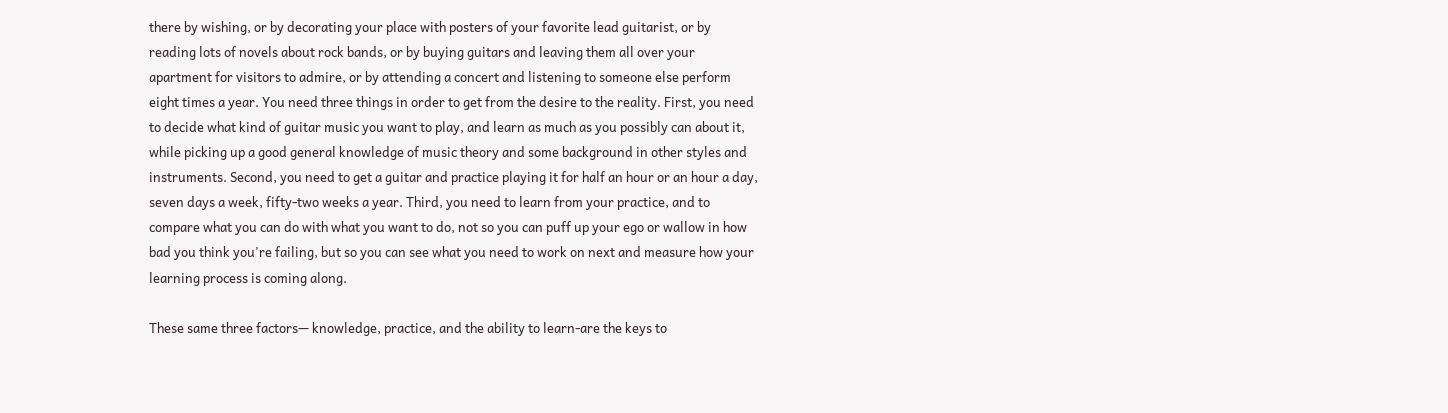there by wishing, or by decorating your place with posters of your favorite lead guitarist, or by reading lots of novels about rock bands, or by buying guitars and leaving them all over your apartment for visitors to admire, or by attending a concert and listening to someone else perform eight times a year. You need three things in order to get from the desire to the reality. First, you need to decide what kind of guitar music you want to play, and learn as much as you possibly can about it, while picking up a good general knowledge of music theory and some background in other styles and instruments. Second, you need to get a guitar and practice playing it for half an hour or an hour a day, seven days a week, fifty-two weeks a year. Third, you need to learn from your practice, and to compare what you can do with what you want to do, not so you can puff up your ego or wallow in how bad you think you're failing, but so you can see what you need to work on next and measure how your learning process is coming along.

These same three factors— knowledge, practice, and the ability to learn-are the keys to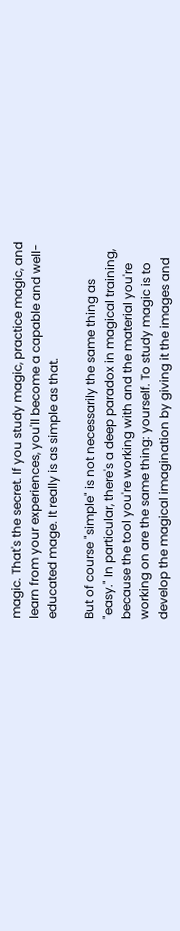magic. That's the secret. If you study magic, practice magic, and learn from your experiences, you'll become a capable and well-educated mage. It really is as simple as that.

But of course "simple" is not necessarily the same thing as "easy." In particular, there's a deep paradox in magical training, because the tool you're working with and the material you're working on are the same thing: yourself. To study magic is to develop the magical imagination by giving it the images and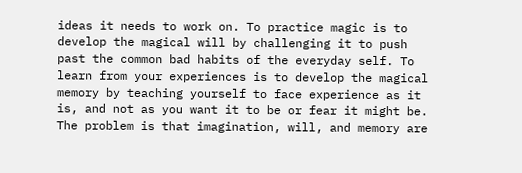ideas it needs to work on. To practice magic is to develop the magical will by challenging it to push past the common bad habits of the everyday self. To learn from your experiences is to develop the magical memory by teaching yourself to face experience as it is, and not as you want it to be or fear it might be. The problem is that imagination, will, and memory are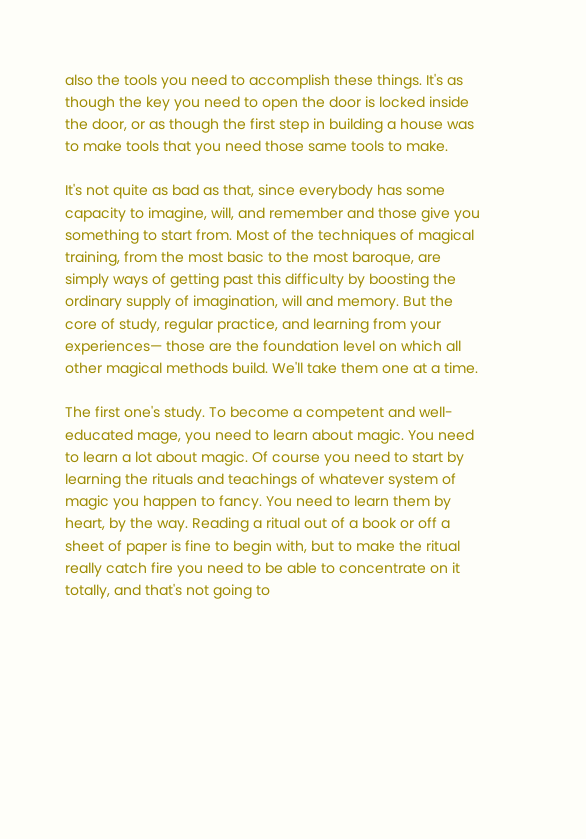also the tools you need to accomplish these things. It's as though the key you need to open the door is locked inside the door, or as though the first step in building a house was to make tools that you need those same tools to make.

It's not quite as bad as that, since everybody has some capacity to imagine, will, and remember and those give you something to start from. Most of the techniques of magical training, from the most basic to the most baroque, are simply ways of getting past this difficulty by boosting the ordinary supply of imagination, will and memory. But the core of study, regular practice, and learning from your experiences— those are the foundation level on which all other magical methods build. We'll take them one at a time.

The first one's study. To become a competent and well-educated mage, you need to learn about magic. You need to learn a lot about magic. Of course you need to start by learning the rituals and teachings of whatever system of magic you happen to fancy. You need to learn them by heart, by the way. Reading a ritual out of a book or off a sheet of paper is fine to begin with, but to make the ritual really catch fire you need to be able to concentrate on it totally, and that's not going to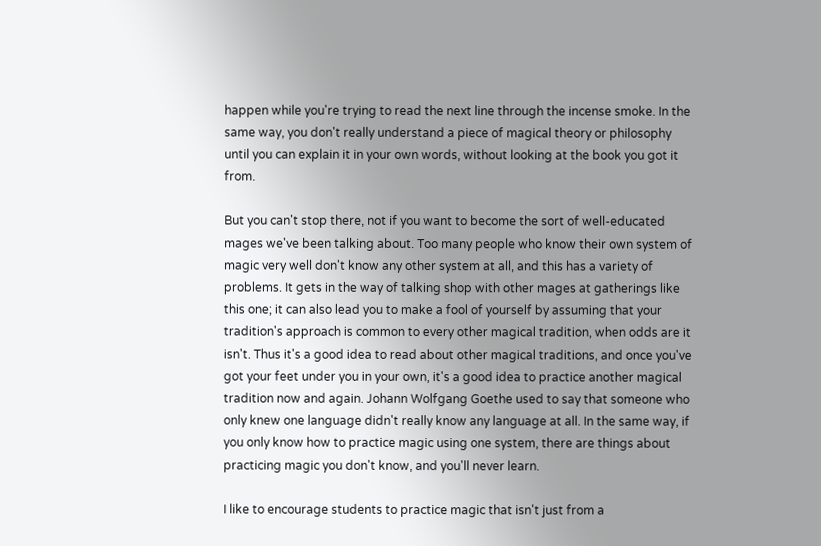happen while you're trying to read the next line through the incense smoke. In the same way, you don't really understand a piece of magical theory or philosophy until you can explain it in your own words, without looking at the book you got it from.

But you can't stop there, not if you want to become the sort of well-educated mages we've been talking about. Too many people who know their own system of magic very well don't know any other system at all, and this has a variety of problems. It gets in the way of talking shop with other mages at gatherings like this one; it can also lead you to make a fool of yourself by assuming that your tradition's approach is common to every other magical tradition, when odds are it isn't. Thus it's a good idea to read about other magical traditions, and once you've got your feet under you in your own, it's a good idea to practice another magical tradition now and again. Johann Wolfgang Goethe used to say that someone who only knew one language didn't really know any language at all. In the same way, if you only know how to practice magic using one system, there are things about practicing magic you don't know, and you'll never learn.

I like to encourage students to practice magic that isn't just from a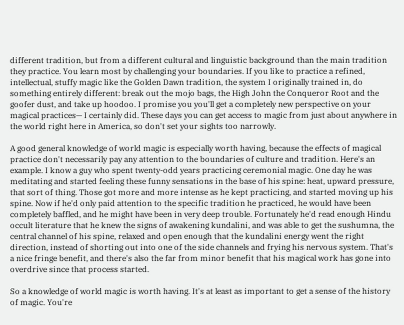different tradition, but from a different cultural and linguistic background than the main tradition they practice. You learn most by challenging your boundaries. If you like to practice a refined, intellectual, stuffy magic like the Golden Dawn tradition, the system I originally trained in, do something entirely different: break out the mojo bags, the High John the Conqueror Root and the goofer dust, and take up hoodoo. I promise you you'll get a completely new perspective on your magical practices— I certainly did. These days you can get access to magic from just about anywhere in the world right here in America, so don't set your sights too narrowly.

A good general knowledge of world magic is especially worth having, because the effects of magical practice don't necessarily pay any attention to the boundaries of culture and tradition. Here's an example. I know a guy who spent twenty-odd years practicing ceremonial magic. One day he was meditating and started feeling these funny sensations in the base of his spine: heat, upward pressure, that sort of thing. Those got more and more intense as he kept practicing, and started moving up his spine. Now if he'd only paid attention to the specific tradition he practiced, he would have been completely baffled, and he might have been in very deep trouble. Fortunately he'd read enough Hindu occult literature that he knew the signs of awakening kundalini, and was able to get the sushumna, the central channel of his spine, relaxed and open enough that the kundalini energy went the right direction, instead of shorting out into one of the side channels and frying his nervous system. That's a nice fringe benefit, and there's also the far from minor benefit that his magical work has gone into overdrive since that process started.

So a knowledge of world magic is worth having. It's at least as important to get a sense of the history of magic. You're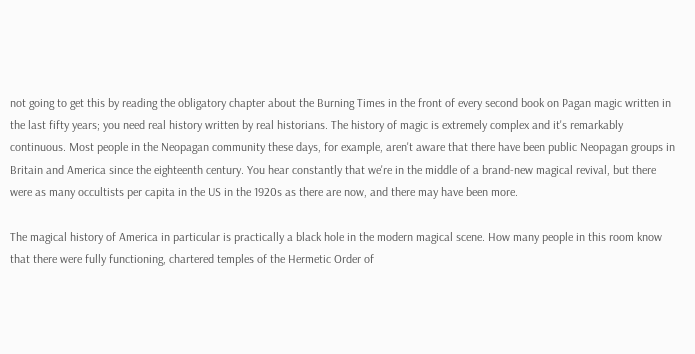not going to get this by reading the obligatory chapter about the Burning Times in the front of every second book on Pagan magic written in the last fifty years; you need real history written by real historians. The history of magic is extremely complex and it's remarkably continuous. Most people in the Neopagan community these days, for example, aren't aware that there have been public Neopagan groups in Britain and America since the eighteenth century. You hear constantly that we're in the middle of a brand-new magical revival, but there were as many occultists per capita in the US in the 1920s as there are now, and there may have been more.

The magical history of America in particular is practically a black hole in the modern magical scene. How many people in this room know that there were fully functioning, chartered temples of the Hermetic Order of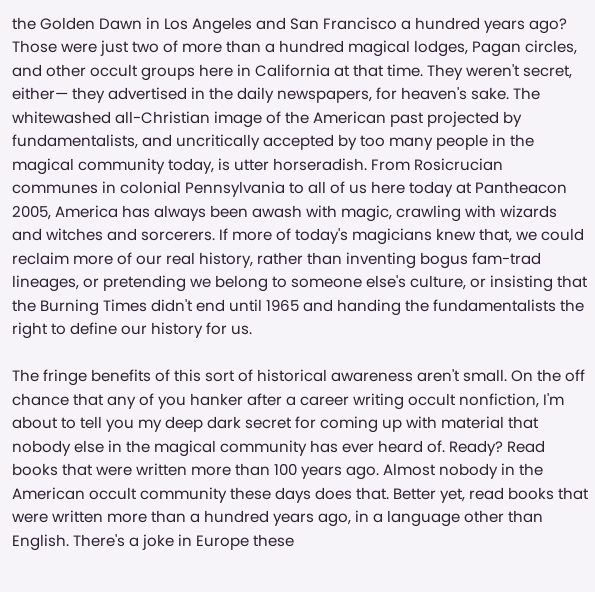the Golden Dawn in Los Angeles and San Francisco a hundred years ago? Those were just two of more than a hundred magical lodges, Pagan circles, and other occult groups here in California at that time. They weren't secret, either— they advertised in the daily newspapers, for heaven's sake. The whitewashed all-Christian image of the American past projected by fundamentalists, and uncritically accepted by too many people in the magical community today, is utter horseradish. From Rosicrucian communes in colonial Pennsylvania to all of us here today at Pantheacon 2005, America has always been awash with magic, crawling with wizards and witches and sorcerers. If more of today's magicians knew that, we could reclaim more of our real history, rather than inventing bogus fam-trad lineages, or pretending we belong to someone else's culture, or insisting that the Burning Times didn't end until 1965 and handing the fundamentalists the right to define our history for us.

The fringe benefits of this sort of historical awareness aren't small. On the off chance that any of you hanker after a career writing occult nonfiction, I'm about to tell you my deep dark secret for coming up with material that nobody else in the magical community has ever heard of. Ready? Read books that were written more than 100 years ago. Almost nobody in the American occult community these days does that. Better yet, read books that were written more than a hundred years ago, in a language other than English. There's a joke in Europe these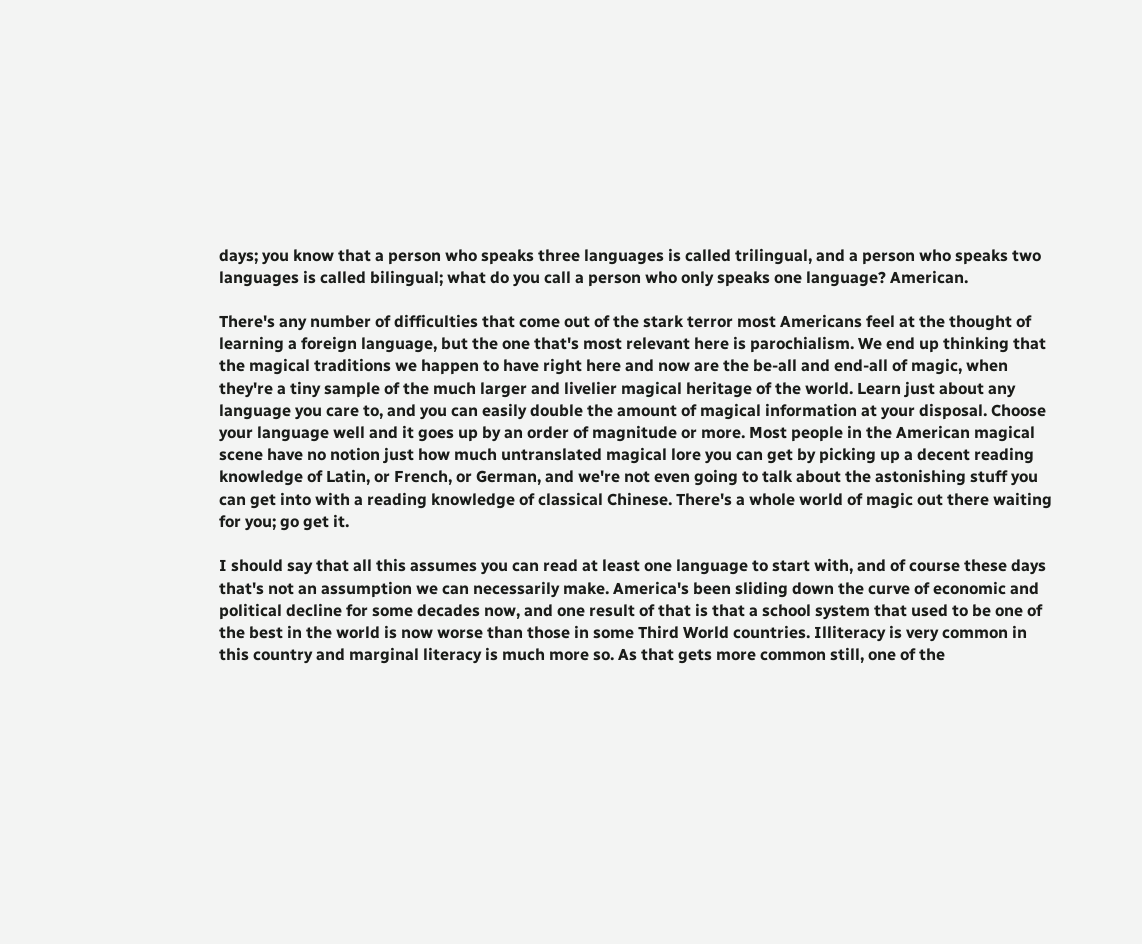days; you know that a person who speaks three languages is called trilingual, and a person who speaks two languages is called bilingual; what do you call a person who only speaks one language? American.

There's any number of difficulties that come out of the stark terror most Americans feel at the thought of learning a foreign language, but the one that's most relevant here is parochialism. We end up thinking that the magical traditions we happen to have right here and now are the be-all and end-all of magic, when they're a tiny sample of the much larger and livelier magical heritage of the world. Learn just about any language you care to, and you can easily double the amount of magical information at your disposal. Choose your language well and it goes up by an order of magnitude or more. Most people in the American magical scene have no notion just how much untranslated magical lore you can get by picking up a decent reading knowledge of Latin, or French, or German, and we're not even going to talk about the astonishing stuff you can get into with a reading knowledge of classical Chinese. There's a whole world of magic out there waiting for you; go get it.

I should say that all this assumes you can read at least one language to start with, and of course these days that's not an assumption we can necessarily make. America's been sliding down the curve of economic and political decline for some decades now, and one result of that is that a school system that used to be one of the best in the world is now worse than those in some Third World countries. Illiteracy is very common in this country and marginal literacy is much more so. As that gets more common still, one of the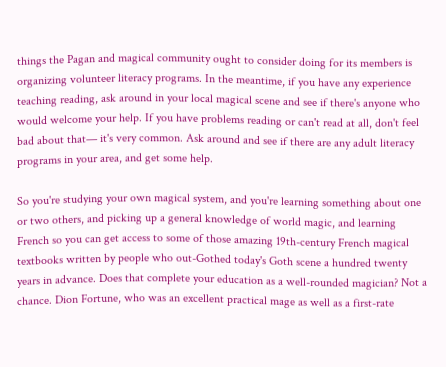things the Pagan and magical community ought to consider doing for its members is organizing volunteer literacy programs. In the meantime, if you have any experience teaching reading, ask around in your local magical scene and see if there's anyone who would welcome your help. If you have problems reading or can't read at all, don't feel bad about that— it's very common. Ask around and see if there are any adult literacy programs in your area, and get some help.

So you're studying your own magical system, and you're learning something about one or two others, and picking up a general knowledge of world magic, and learning French so you can get access to some of those amazing 19th-century French magical textbooks written by people who out-Gothed today's Goth scene a hundred twenty years in advance. Does that complete your education as a well-rounded magician? Not a chance. Dion Fortune, who was an excellent practical mage as well as a first-rate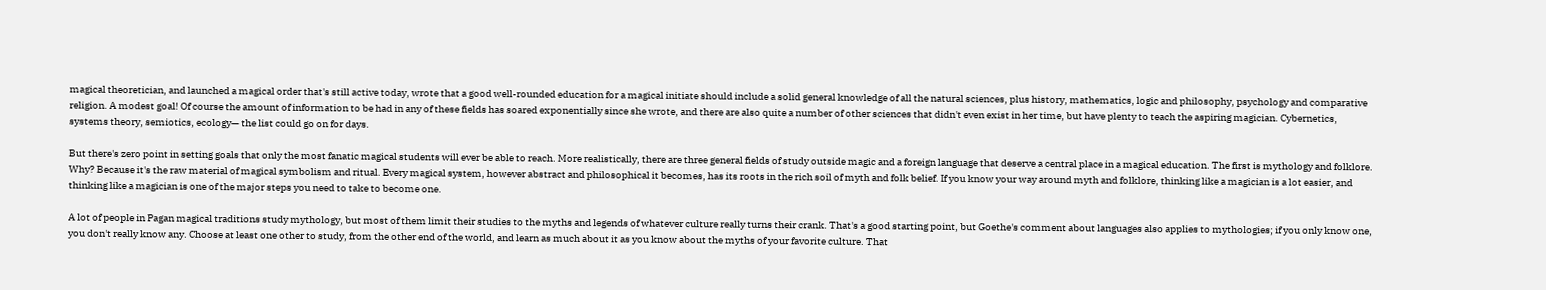magical theoretician, and launched a magical order that's still active today, wrote that a good well-rounded education for a magical initiate should include a solid general knowledge of all the natural sciences, plus history, mathematics, logic and philosophy, psychology and comparative religion. A modest goal! Of course the amount of information to be had in any of these fields has soared exponentially since she wrote, and there are also quite a number of other sciences that didn't even exist in her time, but have plenty to teach the aspiring magician. Cybernetics, systems theory, semiotics, ecology— the list could go on for days.

But there's zero point in setting goals that only the most fanatic magical students will ever be able to reach. More realistically, there are three general fields of study outside magic and a foreign language that deserve a central place in a magical education. The first is mythology and folklore. Why? Because it's the raw material of magical symbolism and ritual. Every magical system, however abstract and philosophical it becomes, has its roots in the rich soil of myth and folk belief. If you know your way around myth and folklore, thinking like a magician is a lot easier, and thinking like a magician is one of the major steps you need to take to become one.

A lot of people in Pagan magical traditions study mythology, but most of them limit their studies to the myths and legends of whatever culture really turns their crank. That's a good starting point, but Goethe's comment about languages also applies to mythologies; if you only know one, you don't really know any. Choose at least one other to study, from the other end of the world, and learn as much about it as you know about the myths of your favorite culture. That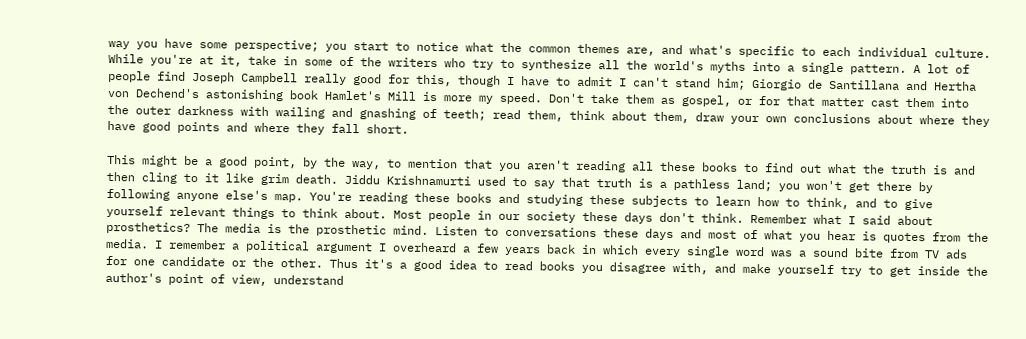way you have some perspective; you start to notice what the common themes are, and what's specific to each individual culture. While you're at it, take in some of the writers who try to synthesize all the world's myths into a single pattern. A lot of people find Joseph Campbell really good for this, though I have to admit I can't stand him; Giorgio de Santillana and Hertha von Dechend's astonishing book Hamlet's Mill is more my speed. Don't take them as gospel, or for that matter cast them into the outer darkness with wailing and gnashing of teeth; read them, think about them, draw your own conclusions about where they have good points and where they fall short.

This might be a good point, by the way, to mention that you aren't reading all these books to find out what the truth is and then cling to it like grim death. Jiddu Krishnamurti used to say that truth is a pathless land; you won't get there by following anyone else's map. You're reading these books and studying these subjects to learn how to think, and to give yourself relevant things to think about. Most people in our society these days don't think. Remember what I said about prosthetics? The media is the prosthetic mind. Listen to conversations these days and most of what you hear is quotes from the media. I remember a political argument I overheard a few years back in which every single word was a sound bite from TV ads for one candidate or the other. Thus it's a good idea to read books you disagree with, and make yourself try to get inside the author's point of view, understand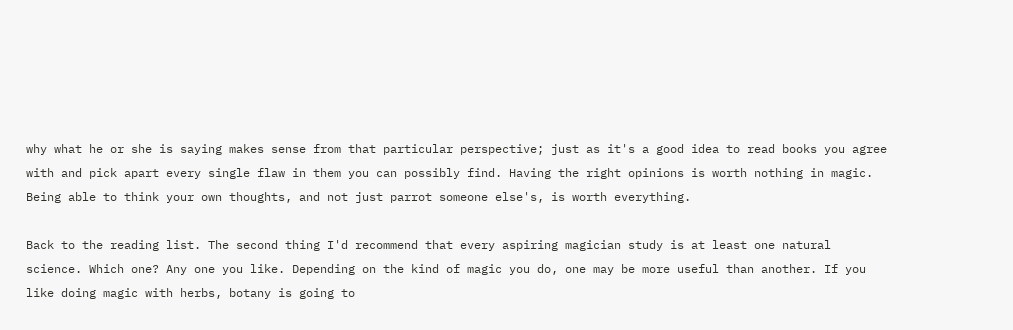why what he or she is saying makes sense from that particular perspective; just as it's a good idea to read books you agree with and pick apart every single flaw in them you can possibly find. Having the right opinions is worth nothing in magic. Being able to think your own thoughts, and not just parrot someone else's, is worth everything.

Back to the reading list. The second thing I'd recommend that every aspiring magician study is at least one natural science. Which one? Any one you like. Depending on the kind of magic you do, one may be more useful than another. If you like doing magic with herbs, botany is going to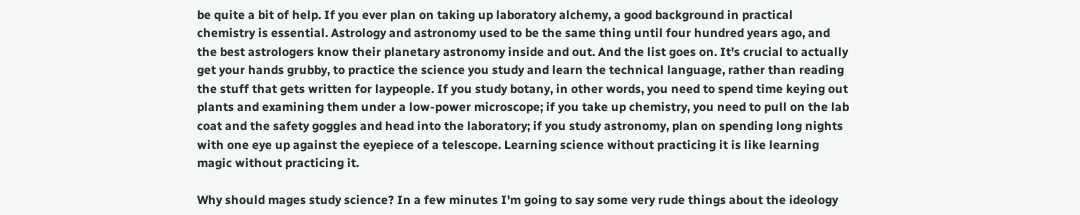be quite a bit of help. If you ever plan on taking up laboratory alchemy, a good background in practical chemistry is essential. Astrology and astronomy used to be the same thing until four hundred years ago, and the best astrologers know their planetary astronomy inside and out. And the list goes on. It's crucial to actually get your hands grubby, to practice the science you study and learn the technical language, rather than reading the stuff that gets written for laypeople. If you study botany, in other words, you need to spend time keying out plants and examining them under a low-power microscope; if you take up chemistry, you need to pull on the lab coat and the safety goggles and head into the laboratory; if you study astronomy, plan on spending long nights with one eye up against the eyepiece of a telescope. Learning science without practicing it is like learning magic without practicing it.

Why should mages study science? In a few minutes I'm going to say some very rude things about the ideology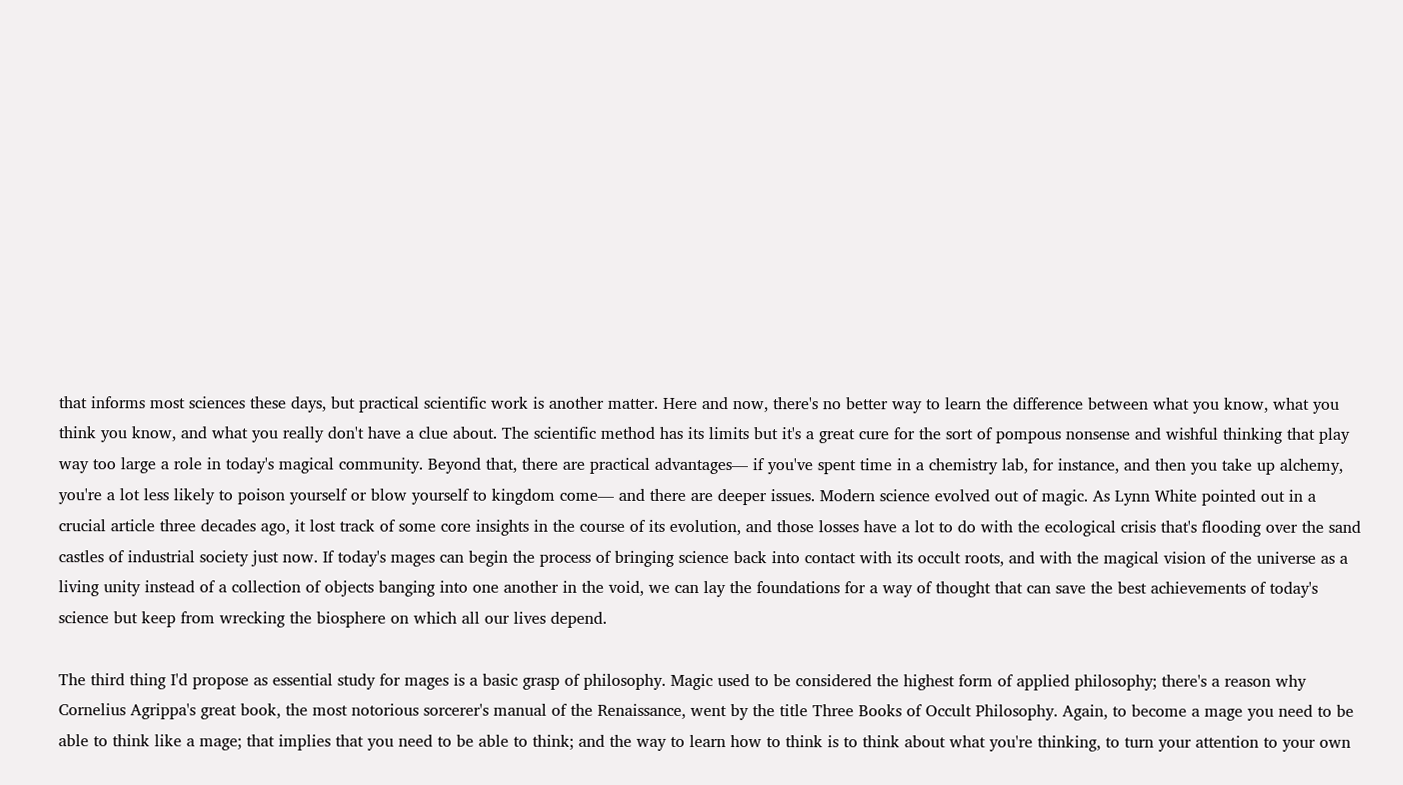that informs most sciences these days, but practical scientific work is another matter. Here and now, there's no better way to learn the difference between what you know, what you think you know, and what you really don't have a clue about. The scientific method has its limits but it's a great cure for the sort of pompous nonsense and wishful thinking that play way too large a role in today's magical community. Beyond that, there are practical advantages— if you've spent time in a chemistry lab, for instance, and then you take up alchemy, you're a lot less likely to poison yourself or blow yourself to kingdom come— and there are deeper issues. Modern science evolved out of magic. As Lynn White pointed out in a crucial article three decades ago, it lost track of some core insights in the course of its evolution, and those losses have a lot to do with the ecological crisis that's flooding over the sand castles of industrial society just now. If today's mages can begin the process of bringing science back into contact with its occult roots, and with the magical vision of the universe as a living unity instead of a collection of objects banging into one another in the void, we can lay the foundations for a way of thought that can save the best achievements of today's science but keep from wrecking the biosphere on which all our lives depend.

The third thing I'd propose as essential study for mages is a basic grasp of philosophy. Magic used to be considered the highest form of applied philosophy; there's a reason why Cornelius Agrippa's great book, the most notorious sorcerer's manual of the Renaissance, went by the title Three Books of Occult Philosophy. Again, to become a mage you need to be able to think like a mage; that implies that you need to be able to think; and the way to learn how to think is to think about what you're thinking, to turn your attention to your own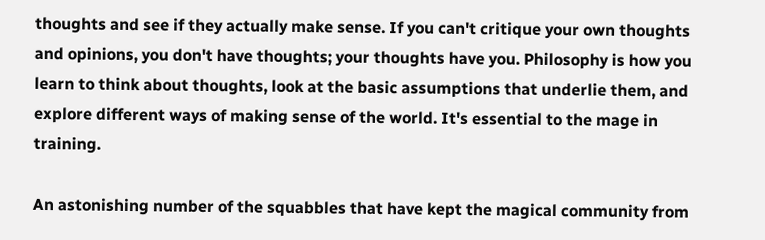thoughts and see if they actually make sense. If you can't critique your own thoughts and opinions, you don't have thoughts; your thoughts have you. Philosophy is how you learn to think about thoughts, look at the basic assumptions that underlie them, and explore different ways of making sense of the world. It's essential to the mage in training.

An astonishing number of the squabbles that have kept the magical community from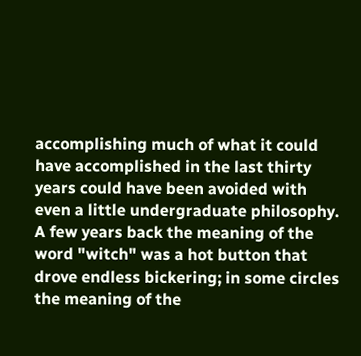accomplishing much of what it could have accomplished in the last thirty years could have been avoided with even a little undergraduate philosophy. A few years back the meaning of the word "witch" was a hot button that drove endless bickering; in some circles the meaning of the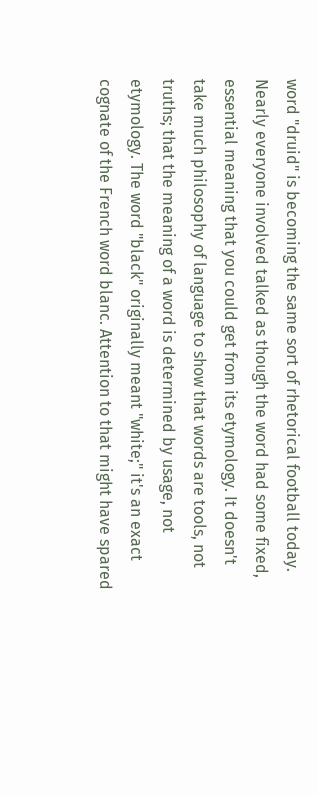word "druid" is becoming the same sort of rhetorical football today. Nearly everyone involved talked as though the word had some fixed, essential meaning that you could get from its etymology. It doesn't take much philosophy of language to show that words are tools, not truths; that the meaning of a word is determined by usage, not etymology. The word "black" originally meant "white;" it's an exact cognate of the French word blanc. Attention to that might have spared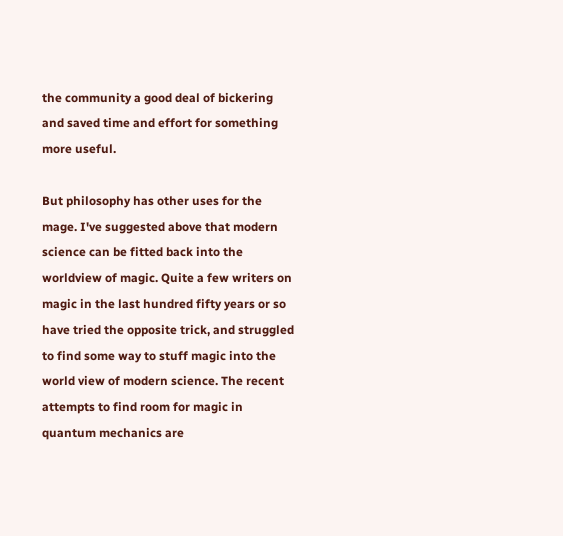the community a good deal of bickering and saved time and effort for something more useful.

But philosophy has other uses for the mage. I've suggested above that modern science can be fitted back into the worldview of magic. Quite a few writers on magic in the last hundred fifty years or so have tried the opposite trick, and struggled to find some way to stuff magic into the world view of modern science. The recent attempts to find room for magic in quantum mechanics are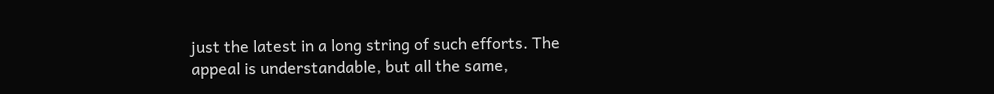just the latest in a long string of such efforts. The appeal is understandable, but all the same,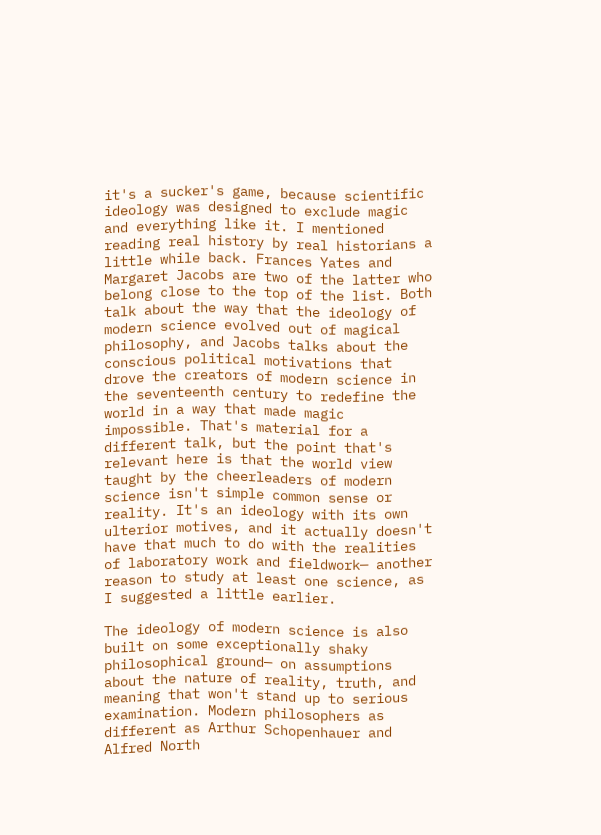it's a sucker's game, because scientific ideology was designed to exclude magic and everything like it. I mentioned reading real history by real historians a little while back. Frances Yates and Margaret Jacobs are two of the latter who belong close to the top of the list. Both talk about the way that the ideology of modern science evolved out of magical philosophy, and Jacobs talks about the conscious political motivations that drove the creators of modern science in the seventeenth century to redefine the world in a way that made magic impossible. That's material for a different talk, but the point that's relevant here is that the world view taught by the cheerleaders of modern science isn't simple common sense or reality. It's an ideology with its own ulterior motives, and it actually doesn't have that much to do with the realities of laboratory work and fieldwork— another reason to study at least one science, as I suggested a little earlier.

The ideology of modern science is also built on some exceptionally shaky philosophical ground— on assumptions about the nature of reality, truth, and meaning that won't stand up to serious examination. Modern philosophers as different as Arthur Schopenhauer and Alfred North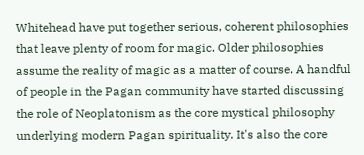Whitehead have put together serious, coherent philosophies that leave plenty of room for magic. Older philosophies assume the reality of magic as a matter of course. A handful of people in the Pagan community have started discussing the role of Neoplatonism as the core mystical philosophy underlying modern Pagan spirituality. It's also the core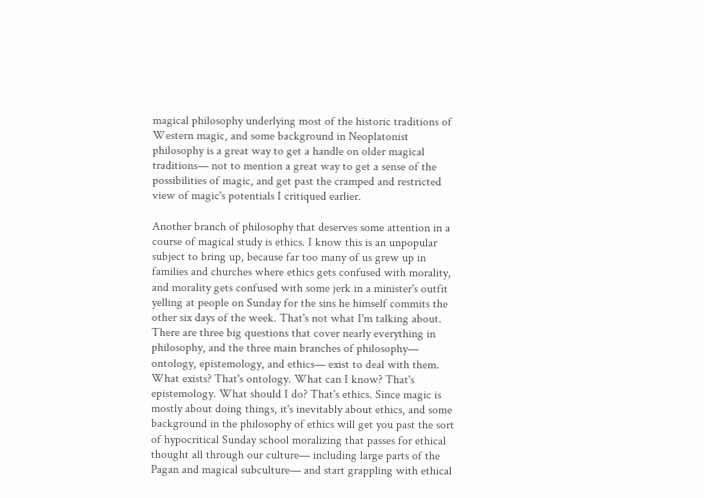magical philosophy underlying most of the historic traditions of Western magic, and some background in Neoplatonist philosophy is a great way to get a handle on older magical traditions— not to mention a great way to get a sense of the possibilities of magic, and get past the cramped and restricted view of magic's potentials I critiqued earlier.

Another branch of philosophy that deserves some attention in a course of magical study is ethics. I know this is an unpopular subject to bring up, because far too many of us grew up in families and churches where ethics gets confused with morality, and morality gets confused with some jerk in a minister's outfit yelling at people on Sunday for the sins he himself commits the other six days of the week. That's not what I'm talking about. There are three big questions that cover nearly everything in philosophy, and the three main branches of philosophy— ontology, epistemology, and ethics— exist to deal with them. What exists? That's ontology. What can I know? That's epistemology. What should I do? That's ethics. Since magic is mostly about doing things, it's inevitably about ethics, and some background in the philosophy of ethics will get you past the sort of hypocritical Sunday school moralizing that passes for ethical thought all through our culture— including large parts of the Pagan and magical subculture— and start grappling with ethical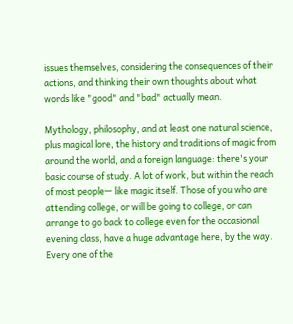issues themselves, considering the consequences of their actions, and thinking their own thoughts about what words like "good" and "bad" actually mean.

Mythology, philosophy, and at least one natural science, plus magical lore, the history and traditions of magic from around the world, and a foreign language: there's your basic course of study. A lot of work, but within the reach of most people— like magic itself. Those of you who are attending college, or will be going to college, or can arrange to go back to college even for the occasional evening class, have a huge advantage here, by the way. Every one of the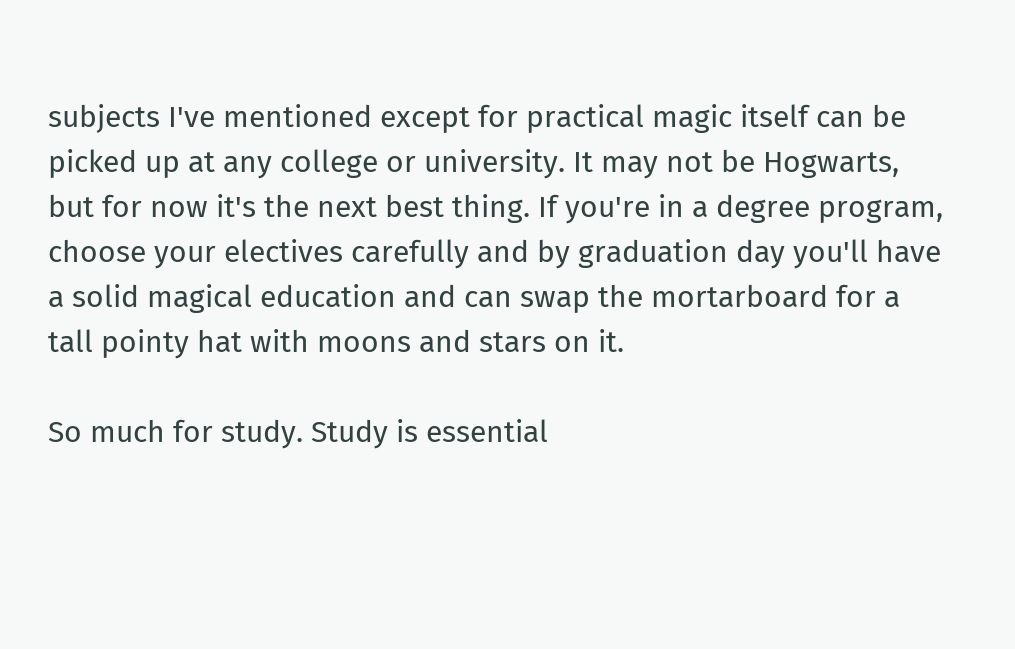subjects I've mentioned except for practical magic itself can be picked up at any college or university. It may not be Hogwarts, but for now it's the next best thing. If you're in a degree program, choose your electives carefully and by graduation day you'll have a solid magical education and can swap the mortarboard for a tall pointy hat with moons and stars on it.

So much for study. Study is essential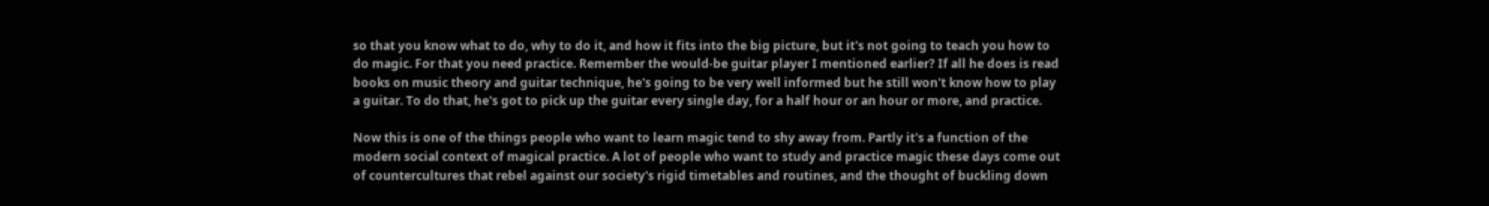so that you know what to do, why to do it, and how it fits into the big picture, but it's not going to teach you how to do magic. For that you need practice. Remember the would-be guitar player I mentioned earlier? If all he does is read books on music theory and guitar technique, he's going to be very well informed but he still won't know how to play a guitar. To do that, he's got to pick up the guitar every single day, for a half hour or an hour or more, and practice.

Now this is one of the things people who want to learn magic tend to shy away from. Partly it's a function of the modern social context of magical practice. A lot of people who want to study and practice magic these days come out of countercultures that rebel against our society's rigid timetables and routines, and the thought of buckling down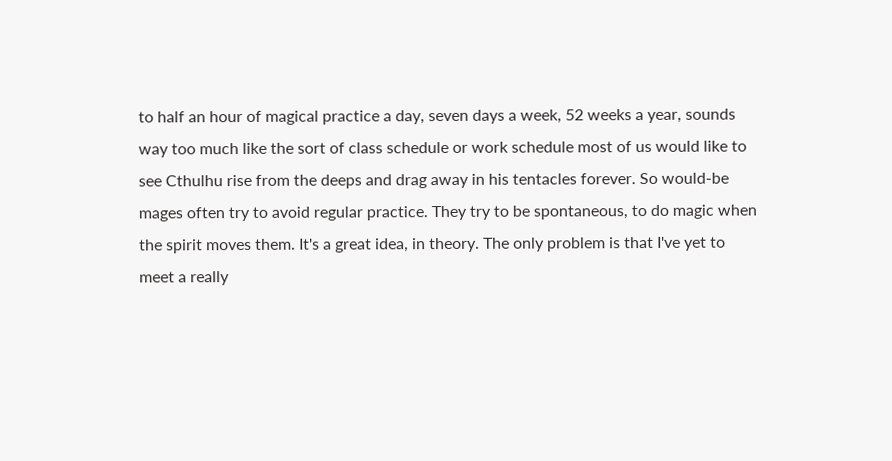to half an hour of magical practice a day, seven days a week, 52 weeks a year, sounds way too much like the sort of class schedule or work schedule most of us would like to see Cthulhu rise from the deeps and drag away in his tentacles forever. So would-be mages often try to avoid regular practice. They try to be spontaneous, to do magic when the spirit moves them. It's a great idea, in theory. The only problem is that I've yet to meet a really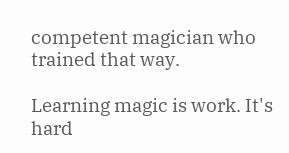competent magician who trained that way.

Learning magic is work. It's hard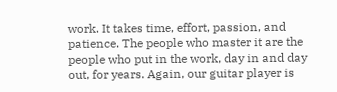work. It takes time, effort, passion, and patience. The people who master it are the people who put in the work, day in and day out, for years. Again, our guitar player is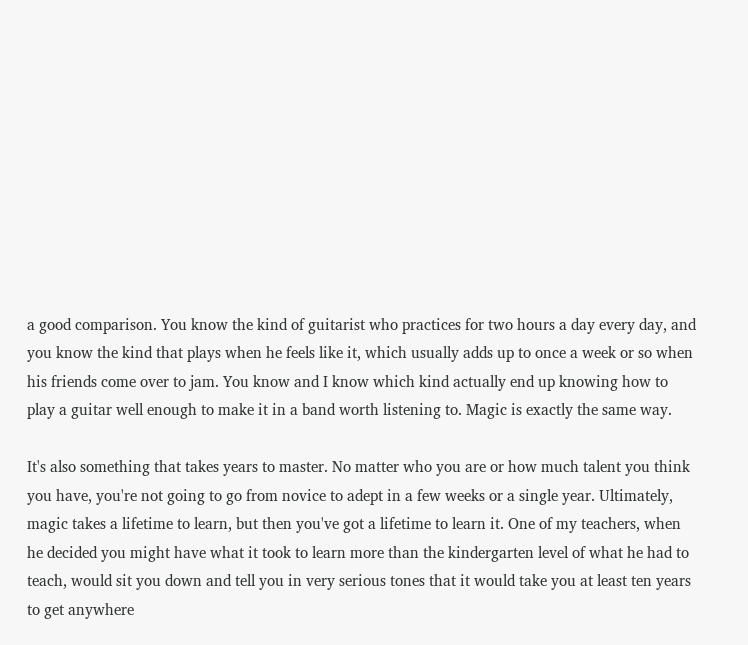a good comparison. You know the kind of guitarist who practices for two hours a day every day, and you know the kind that plays when he feels like it, which usually adds up to once a week or so when his friends come over to jam. You know and I know which kind actually end up knowing how to play a guitar well enough to make it in a band worth listening to. Magic is exactly the same way.

It's also something that takes years to master. No matter who you are or how much talent you think you have, you're not going to go from novice to adept in a few weeks or a single year. Ultimately, magic takes a lifetime to learn, but then you've got a lifetime to learn it. One of my teachers, when he decided you might have what it took to learn more than the kindergarten level of what he had to teach, would sit you down and tell you in very serious tones that it would take you at least ten years to get anywhere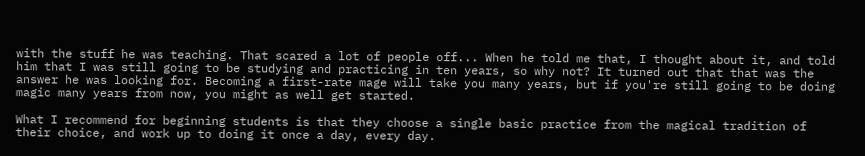with the stuff he was teaching. That scared a lot of people off... When he told me that, I thought about it, and told him that I was still going to be studying and practicing in ten years, so why not? It turned out that that was the answer he was looking for. Becoming a first-rate mage will take you many years, but if you're still going to be doing magic many years from now, you might as well get started.

What I recommend for beginning students is that they choose a single basic practice from the magical tradition of their choice, and work up to doing it once a day, every day.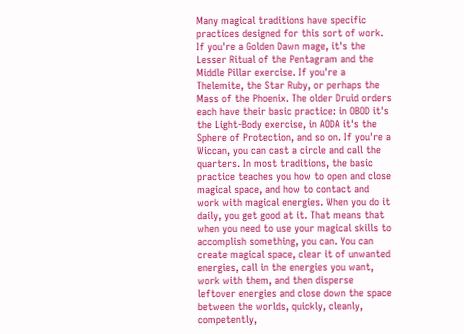Many magical traditions have specific practices designed for this sort of work. If you're a Golden Dawn mage, it's the Lesser Ritual of the Pentagram and the Middle Pillar exercise. If you're a Thelemite, the Star Ruby, or perhaps the Mass of the Phoenix. The older Druid orders each have their basic practice: in OBOD it's the Light-Body exercise, in AODA it's the Sphere of Protection, and so on. If you're a Wiccan, you can cast a circle and call the quarters. In most traditions, the basic practice teaches you how to open and close magical space, and how to contact and work with magical energies. When you do it daily, you get good at it. That means that when you need to use your magical skills to accomplish something, you can. You can create magical space, clear it of unwanted energies, call in the energies you want, work with them, and then disperse leftover energies and close down the space between the worlds, quickly, cleanly, competently,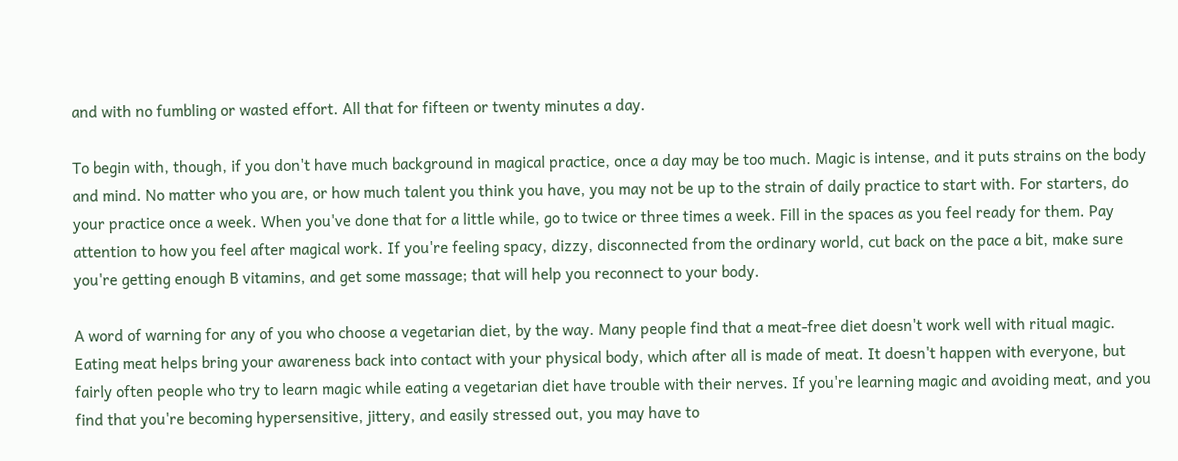and with no fumbling or wasted effort. All that for fifteen or twenty minutes a day.

To begin with, though, if you don't have much background in magical practice, once a day may be too much. Magic is intense, and it puts strains on the body and mind. No matter who you are, or how much talent you think you have, you may not be up to the strain of daily practice to start with. For starters, do your practice once a week. When you've done that for a little while, go to twice or three times a week. Fill in the spaces as you feel ready for them. Pay attention to how you feel after magical work. If you're feeling spacy, dizzy, disconnected from the ordinary world, cut back on the pace a bit, make sure you're getting enough B vitamins, and get some massage; that will help you reconnect to your body.

A word of warning for any of you who choose a vegetarian diet, by the way. Many people find that a meat-free diet doesn't work well with ritual magic. Eating meat helps bring your awareness back into contact with your physical body, which after all is made of meat. It doesn't happen with everyone, but fairly often people who try to learn magic while eating a vegetarian diet have trouble with their nerves. If you're learning magic and avoiding meat, and you find that you're becoming hypersensitive, jittery, and easily stressed out, you may have to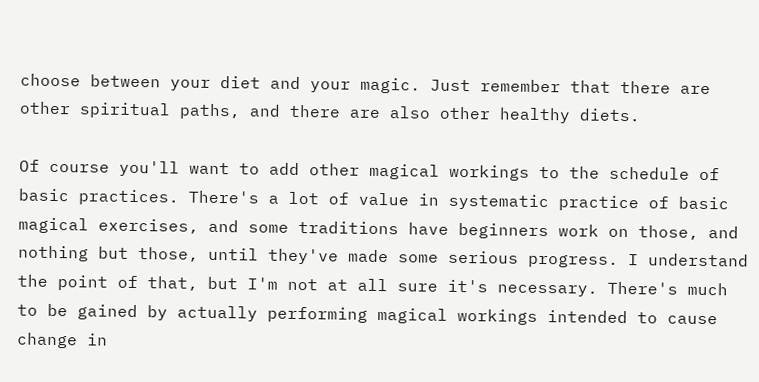choose between your diet and your magic. Just remember that there are other spiritual paths, and there are also other healthy diets.

Of course you'll want to add other magical workings to the schedule of basic practices. There's a lot of value in systematic practice of basic magical exercises, and some traditions have beginners work on those, and nothing but those, until they've made some serious progress. I understand the point of that, but I'm not at all sure it's necessary. There's much to be gained by actually performing magical workings intended to cause change in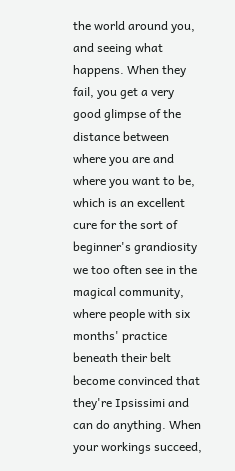the world around you, and seeing what happens. When they fail, you get a very good glimpse of the distance between where you are and where you want to be, which is an excellent cure for the sort of beginner's grandiosity we too often see in the magical community, where people with six months' practice beneath their belt become convinced that they're Ipsissimi and can do anything. When your workings succeed,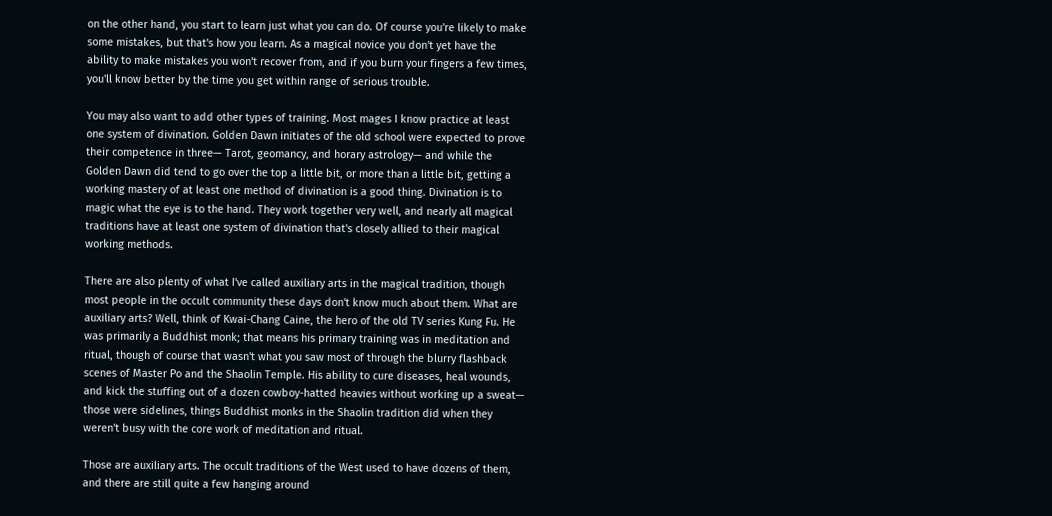on the other hand, you start to learn just what you can do. Of course you're likely to make some mistakes, but that's how you learn. As a magical novice you don't yet have the ability to make mistakes you won't recover from, and if you burn your fingers a few times, you'll know better by the time you get within range of serious trouble.

You may also want to add other types of training. Most mages I know practice at least one system of divination. Golden Dawn initiates of the old school were expected to prove their competence in three— Tarot, geomancy, and horary astrology— and while the Golden Dawn did tend to go over the top a little bit, or more than a little bit, getting a working mastery of at least one method of divination is a good thing. Divination is to magic what the eye is to the hand. They work together very well, and nearly all magical traditions have at least one system of divination that's closely allied to their magical working methods.

There are also plenty of what I've called auxiliary arts in the magical tradition, though most people in the occult community these days don't know much about them. What are auxiliary arts? Well, think of Kwai-Chang Caine, the hero of the old TV series Kung Fu. He was primarily a Buddhist monk; that means his primary training was in meditation and ritual, though of course that wasn't what you saw most of through the blurry flashback scenes of Master Po and the Shaolin Temple. His ability to cure diseases, heal wounds, and kick the stuffing out of a dozen cowboy-hatted heavies without working up a sweat— those were sidelines, things Buddhist monks in the Shaolin tradition did when they weren't busy with the core work of meditation and ritual.

Those are auxiliary arts. The occult traditions of the West used to have dozens of them, and there are still quite a few hanging around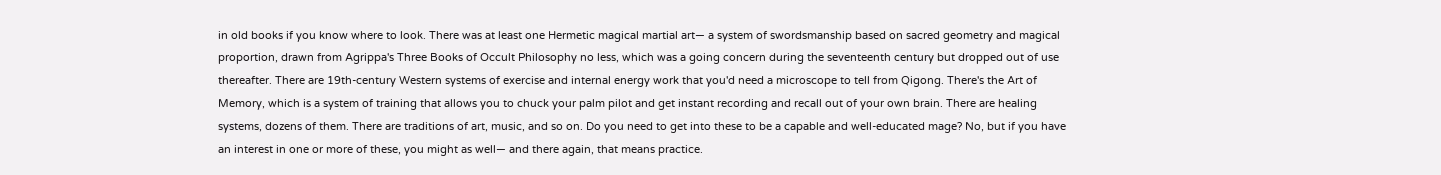in old books if you know where to look. There was at least one Hermetic magical martial art— a system of swordsmanship based on sacred geometry and magical proportion, drawn from Agrippa's Three Books of Occult Philosophy no less, which was a going concern during the seventeenth century but dropped out of use thereafter. There are 19th-century Western systems of exercise and internal energy work that you'd need a microscope to tell from Qigong. There's the Art of Memory, which is a system of training that allows you to chuck your palm pilot and get instant recording and recall out of your own brain. There are healing systems, dozens of them. There are traditions of art, music, and so on. Do you need to get into these to be a capable and well-educated mage? No, but if you have an interest in one or more of these, you might as well— and there again, that means practice.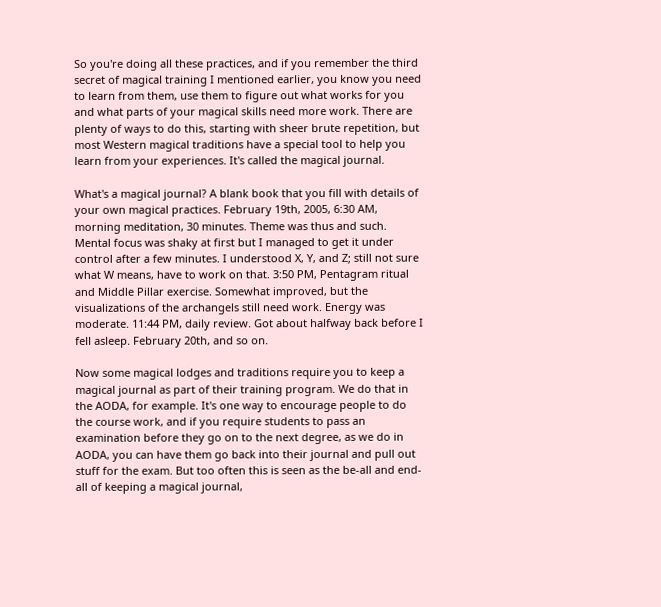So you're doing all these practices, and if you remember the third secret of magical training I mentioned earlier, you know you need to learn from them, use them to figure out what works for you and what parts of your magical skills need more work. There are plenty of ways to do this, starting with sheer brute repetition, but most Western magical traditions have a special tool to help you learn from your experiences. It's called the magical journal.

What's a magical journal? A blank book that you fill with details of your own magical practices. February 19th, 2005, 6:30 AM, morning meditation, 30 minutes. Theme was thus and such. Mental focus was shaky at first but I managed to get it under control after a few minutes. I understood X, Y, and Z; still not sure what W means, have to work on that. 3:50 PM, Pentagram ritual and Middle Pillar exercise. Somewhat improved, but the visualizations of the archangels still need work. Energy was moderate. 11:44 PM, daily review. Got about halfway back before I fell asleep. February 20th, and so on.

Now some magical lodges and traditions require you to keep a magical journal as part of their training program. We do that in the AODA, for example. It's one way to encourage people to do the course work, and if you require students to pass an examination before they go on to the next degree, as we do in AODA, you can have them go back into their journal and pull out stuff for the exam. But too often this is seen as the be-all and end-all of keeping a magical journal,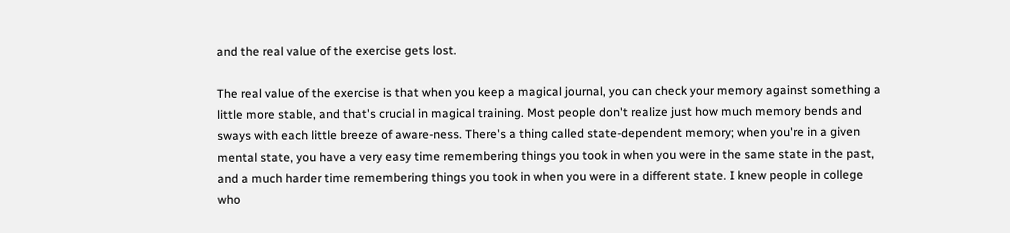and the real value of the exercise gets lost.

The real value of the exercise is that when you keep a magical journal, you can check your memory against something a little more stable, and that's crucial in magical training. Most people don't realize just how much memory bends and sways with each little breeze of aware-ness. There's a thing called state-dependent memory; when you're in a given mental state, you have a very easy time remembering things you took in when you were in the same state in the past, and a much harder time remembering things you took in when you were in a different state. I knew people in college who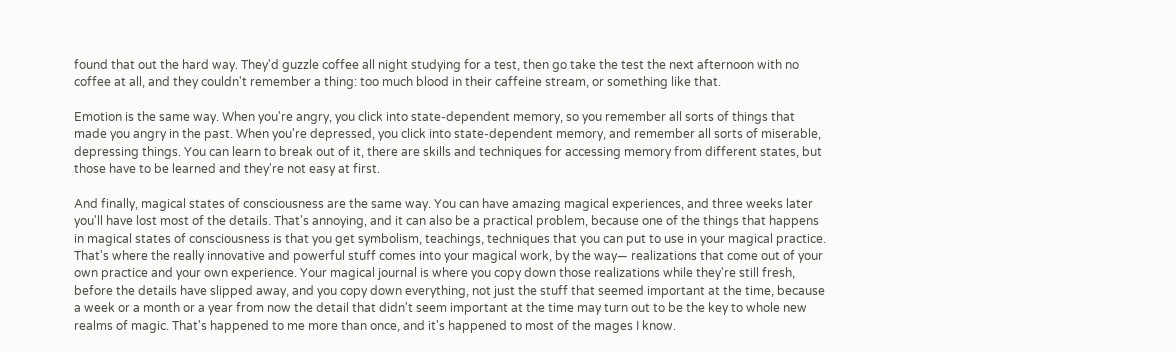found that out the hard way. They'd guzzle coffee all night studying for a test, then go take the test the next afternoon with no coffee at all, and they couldn't remember a thing: too much blood in their caffeine stream, or something like that.

Emotion is the same way. When you're angry, you click into state-dependent memory, so you remember all sorts of things that made you angry in the past. When you're depressed, you click into state-dependent memory, and remember all sorts of miserable, depressing things. You can learn to break out of it, there are skills and techniques for accessing memory from different states, but those have to be learned and they're not easy at first.

And finally, magical states of consciousness are the same way. You can have amazing magical experiences, and three weeks later you'll have lost most of the details. That's annoying, and it can also be a practical problem, because one of the things that happens in magical states of consciousness is that you get symbolism, teachings, techniques that you can put to use in your magical practice. That's where the really innovative and powerful stuff comes into your magical work, by the way— realizations that come out of your own practice and your own experience. Your magical journal is where you copy down those realizations while they're still fresh, before the details have slipped away, and you copy down everything, not just the stuff that seemed important at the time, because a week or a month or a year from now the detail that didn't seem important at the time may turn out to be the key to whole new realms of magic. That's happened to me more than once, and it's happened to most of the mages I know.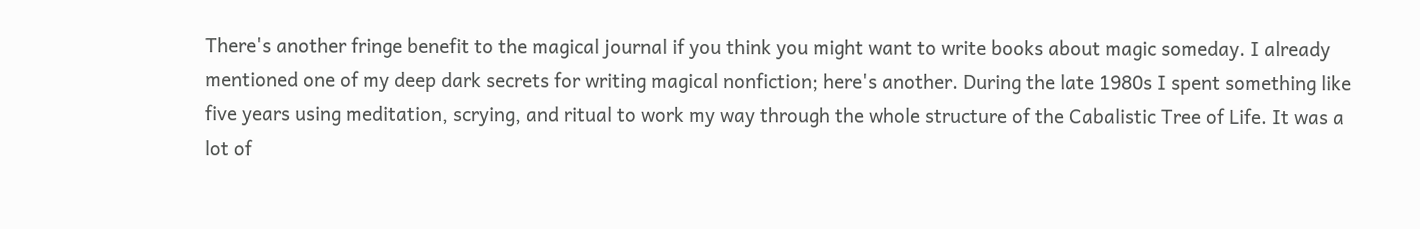There's another fringe benefit to the magical journal if you think you might want to write books about magic someday. I already mentioned one of my deep dark secrets for writing magical nonfiction; here's another. During the late 1980s I spent something like five years using meditation, scrying, and ritual to work my way through the whole structure of the Cabalistic Tree of Life. It was a lot of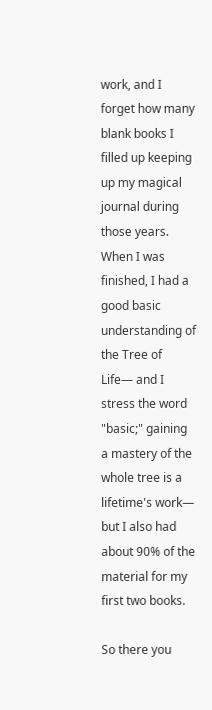work, and I forget how many blank books I filled up keeping up my magical journal during those years. When I was finished, I had a good basic understanding of the Tree of Life— and I stress the word "basic;" gaining a mastery of the whole tree is a lifetime's work— but I also had about 90% of the material for my first two books.

So there you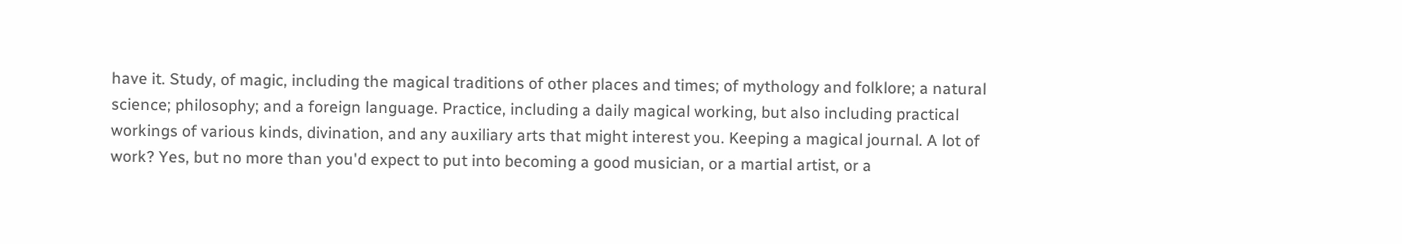have it. Study, of magic, including the magical traditions of other places and times; of mythology and folklore; a natural science; philosophy; and a foreign language. Practice, including a daily magical working, but also including practical workings of various kinds, divination, and any auxiliary arts that might interest you. Keeping a magical journal. A lot of work? Yes, but no more than you'd expect to put into becoming a good musician, or a martial artist, or a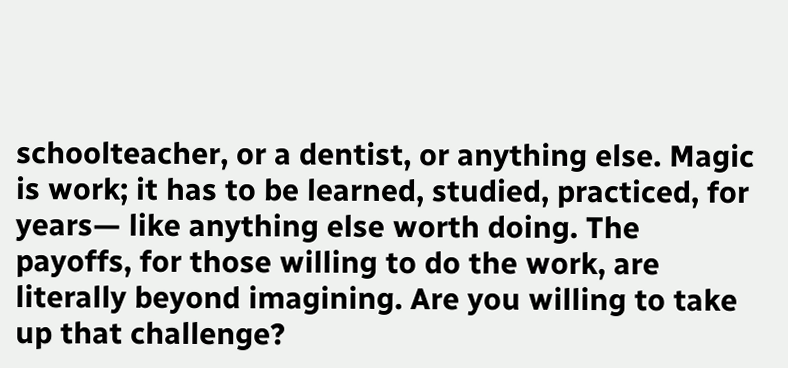schoolteacher, or a dentist, or anything else. Magic is work; it has to be learned, studied, practiced, for years— like anything else worth doing. The payoffs, for those willing to do the work, are literally beyond imagining. Are you willing to take up that challenge?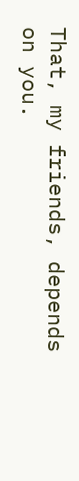That, my friends, depends on you.